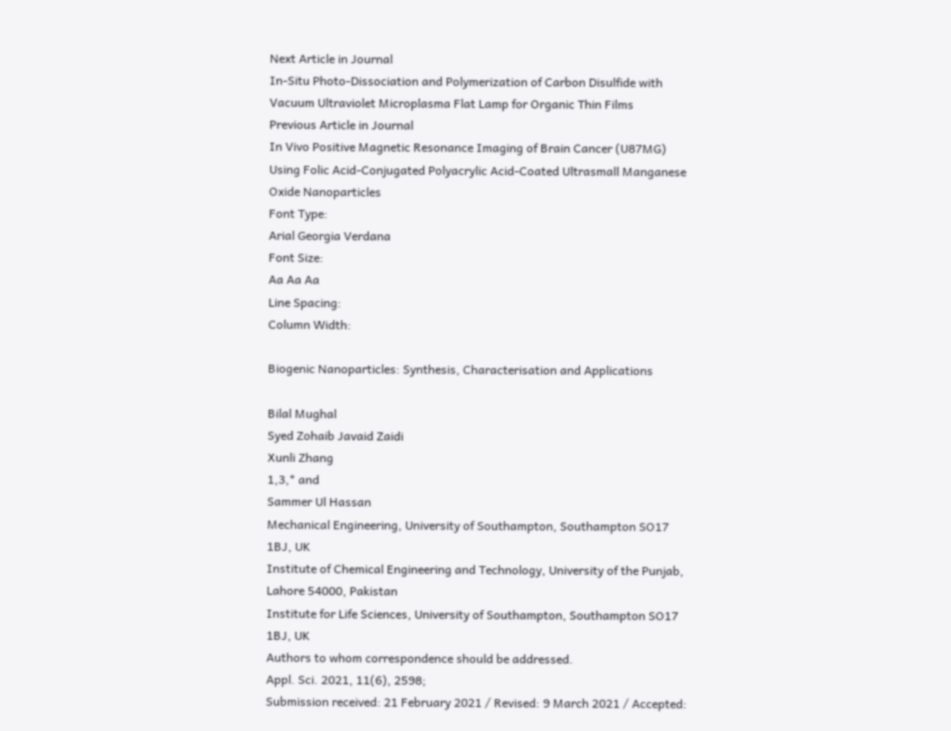Next Article in Journal
In-Situ Photo-Dissociation and Polymerization of Carbon Disulfide with Vacuum Ultraviolet Microplasma Flat Lamp for Organic Thin Films
Previous Article in Journal
In Vivo Positive Magnetic Resonance Imaging of Brain Cancer (U87MG) Using Folic Acid-Conjugated Polyacrylic Acid-Coated Ultrasmall Manganese Oxide Nanoparticles
Font Type:
Arial Georgia Verdana
Font Size:
Aa Aa Aa
Line Spacing:
Column Width:

Biogenic Nanoparticles: Synthesis, Characterisation and Applications

Bilal Mughal
Syed Zohaib Javaid Zaidi
Xunli Zhang
1,3,* and
Sammer Ul Hassan
Mechanical Engineering, University of Southampton, Southampton SO17 1BJ, UK
Institute of Chemical Engineering and Technology, University of the Punjab, Lahore 54000, Pakistan
Institute for Life Sciences, University of Southampton, Southampton SO17 1BJ, UK
Authors to whom correspondence should be addressed.
Appl. Sci. 2021, 11(6), 2598;
Submission received: 21 February 2021 / Revised: 9 March 2021 / Accepted: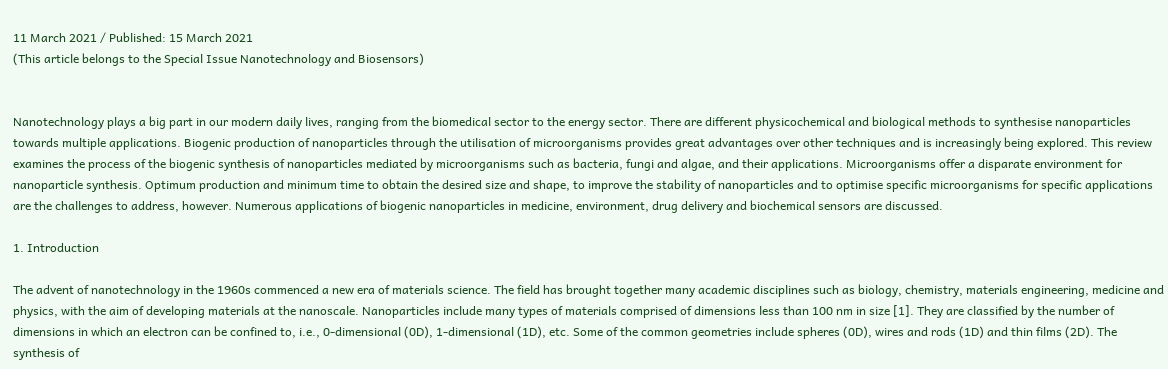11 March 2021 / Published: 15 March 2021
(This article belongs to the Special Issue Nanotechnology and Biosensors)


Nanotechnology plays a big part in our modern daily lives, ranging from the biomedical sector to the energy sector. There are different physicochemical and biological methods to synthesise nanoparticles towards multiple applications. Biogenic production of nanoparticles through the utilisation of microorganisms provides great advantages over other techniques and is increasingly being explored. This review examines the process of the biogenic synthesis of nanoparticles mediated by microorganisms such as bacteria, fungi and algae, and their applications. Microorganisms offer a disparate environment for nanoparticle synthesis. Optimum production and minimum time to obtain the desired size and shape, to improve the stability of nanoparticles and to optimise specific microorganisms for specific applications are the challenges to address, however. Numerous applications of biogenic nanoparticles in medicine, environment, drug delivery and biochemical sensors are discussed.

1. Introduction

The advent of nanotechnology in the 1960s commenced a new era of materials science. The field has brought together many academic disciplines such as biology, chemistry, materials engineering, medicine and physics, with the aim of developing materials at the nanoscale. Nanoparticles include many types of materials comprised of dimensions less than 100 nm in size [1]. They are classified by the number of dimensions in which an electron can be confined to, i.e., 0-dimensional (0D), 1-dimensional (1D), etc. Some of the common geometries include spheres (0D), wires and rods (1D) and thin films (2D). The synthesis of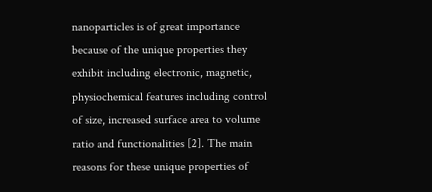nanoparticles is of great importance because of the unique properties they exhibit including electronic, magnetic, physiochemical features including control of size, increased surface area to volume ratio and functionalities [2]. The main reasons for these unique properties of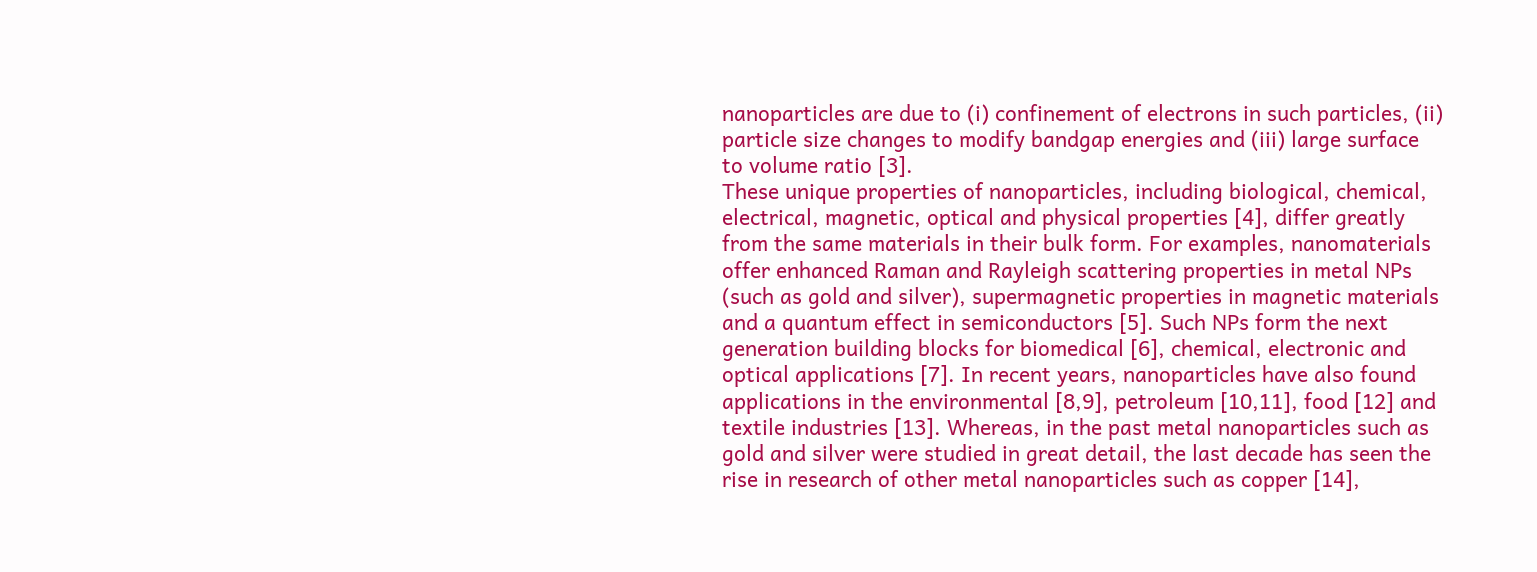nanoparticles are due to (i) confinement of electrons in such particles, (ii) particle size changes to modify bandgap energies and (iii) large surface to volume ratio [3].
These unique properties of nanoparticles, including biological, chemical, electrical, magnetic, optical and physical properties [4], differ greatly from the same materials in their bulk form. For examples, nanomaterials offer enhanced Raman and Rayleigh scattering properties in metal NPs (such as gold and silver), supermagnetic properties in magnetic materials and a quantum effect in semiconductors [5]. Such NPs form the next generation building blocks for biomedical [6], chemical, electronic and optical applications [7]. In recent years, nanoparticles have also found applications in the environmental [8,9], petroleum [10,11], food [12] and textile industries [13]. Whereas, in the past metal nanoparticles such as gold and silver were studied in great detail, the last decade has seen the rise in research of other metal nanoparticles such as copper [14],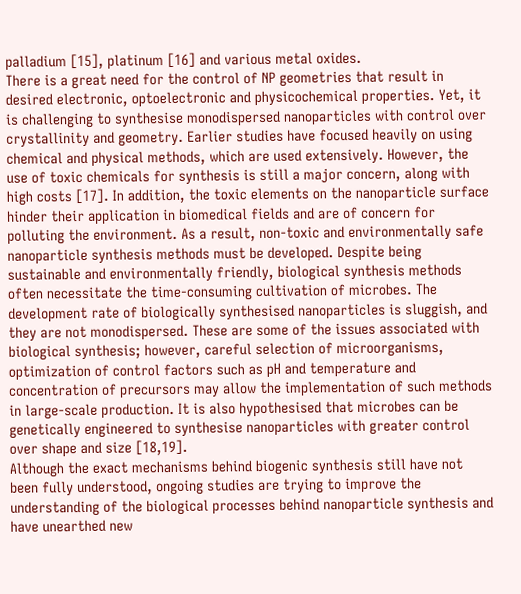palladium [15], platinum [16] and various metal oxides.
There is a great need for the control of NP geometries that result in desired electronic, optoelectronic and physicochemical properties. Yet, it is challenging to synthesise monodispersed nanoparticles with control over crystallinity and geometry. Earlier studies have focused heavily on using chemical and physical methods, which are used extensively. However, the use of toxic chemicals for synthesis is still a major concern, along with high costs [17]. In addition, the toxic elements on the nanoparticle surface hinder their application in biomedical fields and are of concern for polluting the environment. As a result, non-toxic and environmentally safe nanoparticle synthesis methods must be developed. Despite being sustainable and environmentally friendly, biological synthesis methods often necessitate the time-consuming cultivation of microbes. The development rate of biologically synthesised nanoparticles is sluggish, and they are not monodispersed. These are some of the issues associated with biological synthesis; however, careful selection of microorganisms, optimization of control factors such as pH and temperature and concentration of precursors may allow the implementation of such methods in large-scale production. It is also hypothesised that microbes can be genetically engineered to synthesise nanoparticles with greater control over shape and size [18,19].
Although the exact mechanisms behind biogenic synthesis still have not been fully understood, ongoing studies are trying to improve the understanding of the biological processes behind nanoparticle synthesis and have unearthed new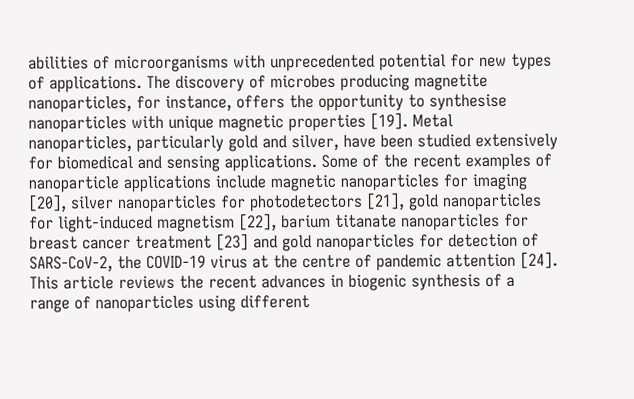abilities of microorganisms with unprecedented potential for new types of applications. The discovery of microbes producing magnetite nanoparticles, for instance, offers the opportunity to synthesise nanoparticles with unique magnetic properties [19]. Metal nanoparticles, particularly gold and silver, have been studied extensively for biomedical and sensing applications. Some of the recent examples of nanoparticle applications include magnetic nanoparticles for imaging [20], silver nanoparticles for photodetectors [21], gold nanoparticles for light-induced magnetism [22], barium titanate nanoparticles for breast cancer treatment [23] and gold nanoparticles for detection of SARS-CoV-2, the COVID-19 virus at the centre of pandemic attention [24]. This article reviews the recent advances in biogenic synthesis of a range of nanoparticles using different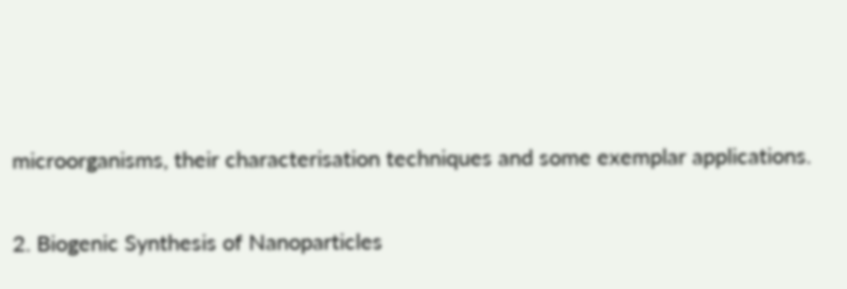microorganisms, their characterisation techniques and some exemplar applications.

2. Biogenic Synthesis of Nanoparticles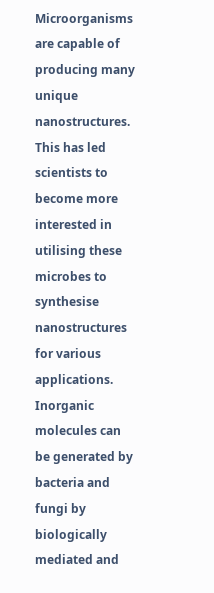Microorganisms are capable of producing many unique nanostructures. This has led scientists to become more interested in utilising these microbes to synthesise nanostructures for various applications. Inorganic molecules can be generated by bacteria and fungi by biologically mediated and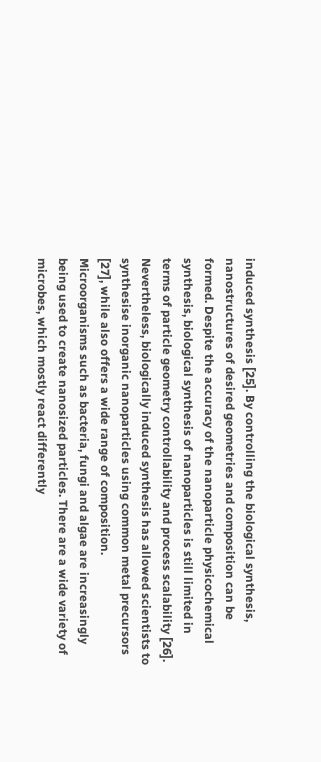induced synthesis [25]. By controlling the biological synthesis, nanostructures of desired geometries and composition can be formed. Despite the accuracy of the nanoparticle physicochemical synthesis, biological synthesis of nanoparticles is still limited in terms of particle geometry controllability and process scalability [26]. Nevertheless, biologically induced synthesis has allowed scientists to synthesise inorganic nanoparticles using common metal precursors [27], while also offers a wide range of composition.
Microorganisms such as bacteria, fungi and algae are increasingly being used to create nanosized particles. There are a wide variety of microbes, which mostly react differently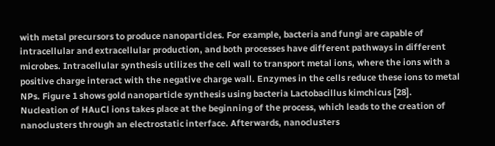with metal precursors to produce nanoparticles. For example, bacteria and fungi are capable of intracellular and extracellular production, and both processes have different pathways in different microbes. Intracellular synthesis utilizes the cell wall to transport metal ions, where the ions with a positive charge interact with the negative charge wall. Enzymes in the cells reduce these ions to metal NPs. Figure 1 shows gold nanoparticle synthesis using bacteria Lactobacillus kimchicus [28]. Nucleation of HAuCl ions takes place at the beginning of the process, which leads to the creation of nanoclusters through an electrostatic interface. Afterwards, nanoclusters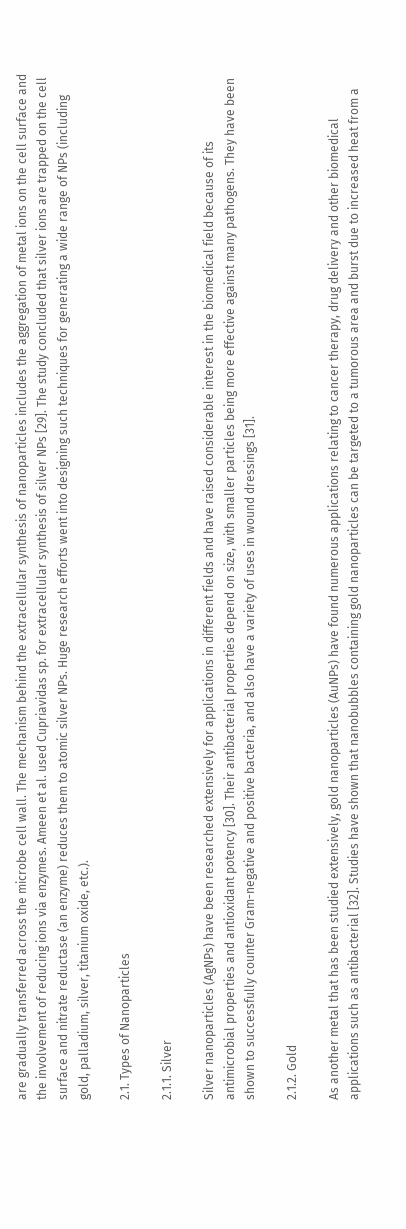are gradually transferred across the microbe cell wall. The mechanism behind the extracellular synthesis of nanoparticles includes the aggregation of metal ions on the cell surface and the involvement of reducing ions via enzymes. Ameen et al. used Cupriavidas sp. for extracellular synthesis of silver NPs [29]. The study concluded that silver ions are trapped on the cell surface and nitrate reductase (an enzyme) reduces them to atomic silver NPs. Huge research efforts went into designing such techniques for generating a wide range of NPs (including gold, palladium, silver, titanium oxide, etc.).

2.1. Types of Nanoparticles

2.1.1. Silver

Silver nanoparticles (AgNPs) have been researched extensively for applications in different fields and have raised considerable interest in the biomedical field because of its antimicrobial properties and antioxidant potency [30]. Their antibacterial properties depend on size, with smaller particles being more effective against many pathogens. They have been shown to successfully counter Gram-negative and positive bacteria, and also have a variety of uses in wound dressings [31].

2.1.2. Gold

As another metal that has been studied extensively, gold nanoparticles (AuNPs) have found numerous applications relating to cancer therapy, drug delivery and other biomedical applications such as antibacterial [32]. Studies have shown that nanobubbles containing gold nanoparticles can be targeted to a tumorous area and burst due to increased heat from a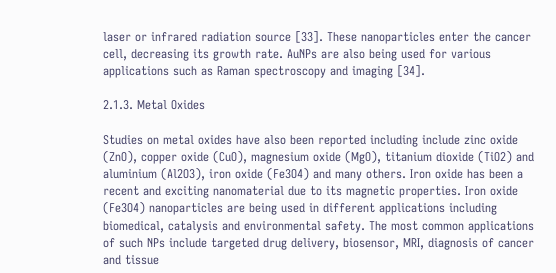laser or infrared radiation source [33]. These nanoparticles enter the cancer cell, decreasing its growth rate. AuNPs are also being used for various applications such as Raman spectroscopy and imaging [34].

2.1.3. Metal Oxides

Studies on metal oxides have also been reported including include zinc oxide (ZnO), copper oxide (CuO), magnesium oxide (MgO), titanium dioxide (TiO2) and aluminium (Al2O3), iron oxide (Fe3O4) and many others. Iron oxide has been a recent and exciting nanomaterial due to its magnetic properties. Iron oxide (Fe3O4) nanoparticles are being used in different applications including biomedical, catalysis and environmental safety. The most common applications of such NPs include targeted drug delivery, biosensor, MRI, diagnosis of cancer and tissue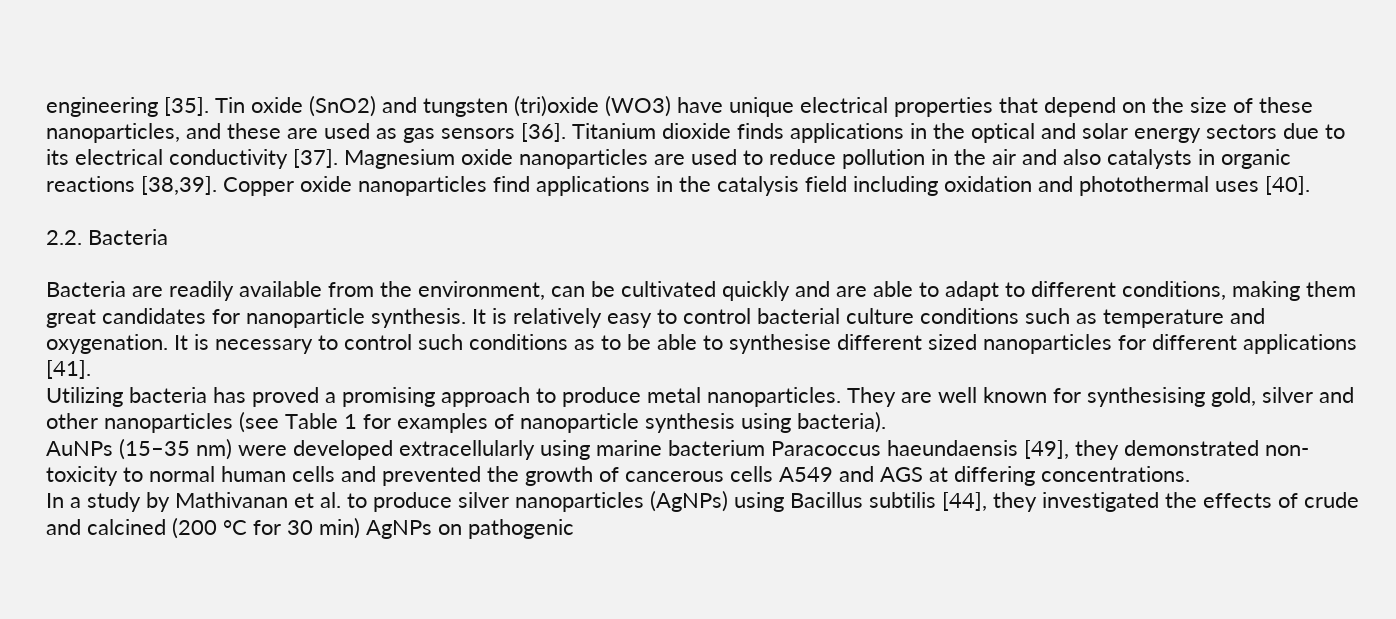engineering [35]. Tin oxide (SnO2) and tungsten (tri)oxide (WO3) have unique electrical properties that depend on the size of these nanoparticles, and these are used as gas sensors [36]. Titanium dioxide finds applications in the optical and solar energy sectors due to its electrical conductivity [37]. Magnesium oxide nanoparticles are used to reduce pollution in the air and also catalysts in organic reactions [38,39]. Copper oxide nanoparticles find applications in the catalysis field including oxidation and photothermal uses [40].

2.2. Bacteria

Bacteria are readily available from the environment, can be cultivated quickly and are able to adapt to different conditions, making them great candidates for nanoparticle synthesis. It is relatively easy to control bacterial culture conditions such as temperature and oxygenation. It is necessary to control such conditions as to be able to synthesise different sized nanoparticles for different applications [41].
Utilizing bacteria has proved a promising approach to produce metal nanoparticles. They are well known for synthesising gold, silver and other nanoparticles (see Table 1 for examples of nanoparticle synthesis using bacteria).
AuNPs (15–35 nm) were developed extracellularly using marine bacterium Paracoccus haeundaensis [49], they demonstrated non-toxicity to normal human cells and prevented the growth of cancerous cells A549 and AGS at differing concentrations.
In a study by Mathivanan et al. to produce silver nanoparticles (AgNPs) using Bacillus subtilis [44], they investigated the effects of crude and calcined (200 °C for 30 min) AgNPs on pathogenic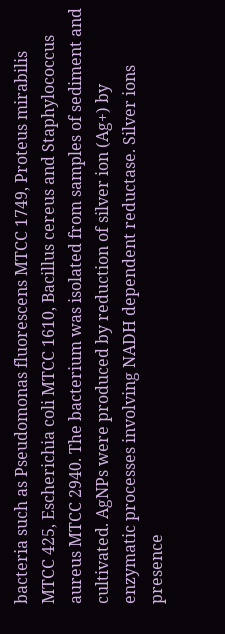bacteria such as Pseudomonas fluorescens MTCC 1749, Proteus mirabilis MTCC 425, Escherichia coli MTCC 1610, Bacillus cereus and Staphylococcus aureus MTCC 2940. The bacterium was isolated from samples of sediment and cultivated. AgNPs were produced by reduction of silver ion (Ag+) by enzymatic processes involving NADH dependent reductase. Silver ions presence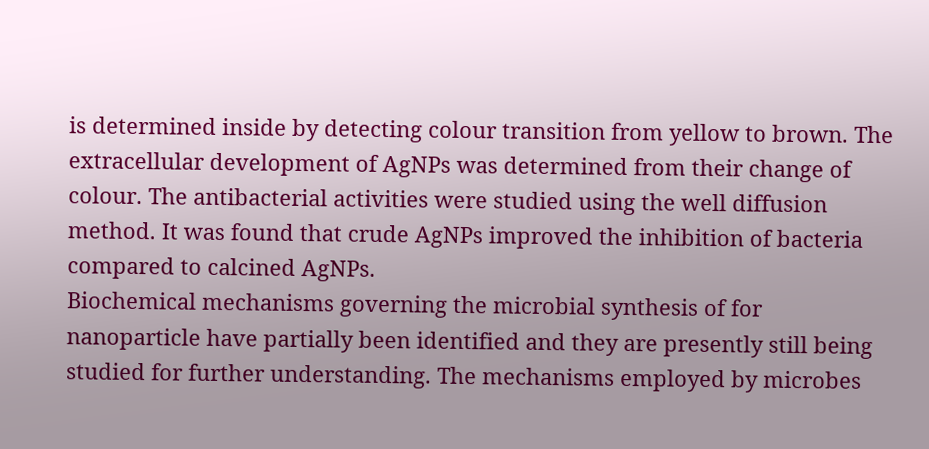is determined inside by detecting colour transition from yellow to brown. The extracellular development of AgNPs was determined from their change of colour. The antibacterial activities were studied using the well diffusion method. It was found that crude AgNPs improved the inhibition of bacteria compared to calcined AgNPs.
Biochemical mechanisms governing the microbial synthesis of for nanoparticle have partially been identified and they are presently still being studied for further understanding. The mechanisms employed by microbes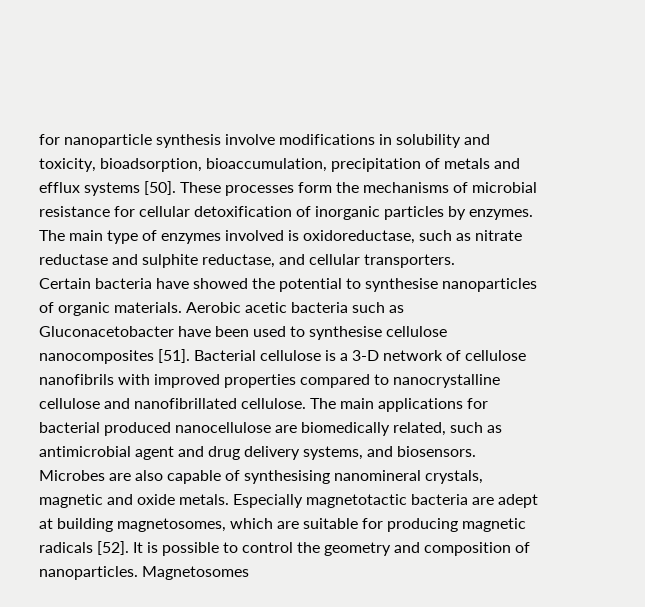for nanoparticle synthesis involve modifications in solubility and toxicity, bioadsorption, bioaccumulation, precipitation of metals and efflux systems [50]. These processes form the mechanisms of microbial resistance for cellular detoxification of inorganic particles by enzymes. The main type of enzymes involved is oxidoreductase, such as nitrate reductase and sulphite reductase, and cellular transporters.
Certain bacteria have showed the potential to synthesise nanoparticles of organic materials. Aerobic acetic bacteria such as Gluconacetobacter have been used to synthesise cellulose nanocomposites [51]. Bacterial cellulose is a 3-D network of cellulose nanofibrils with improved properties compared to nanocrystalline cellulose and nanofibrillated cellulose. The main applications for bacterial produced nanocellulose are biomedically related, such as antimicrobial agent and drug delivery systems, and biosensors.
Microbes are also capable of synthesising nanomineral crystals, magnetic and oxide metals. Especially magnetotactic bacteria are adept at building magnetosomes, which are suitable for producing magnetic radicals [52]. It is possible to control the geometry and composition of nanoparticles. Magnetosomes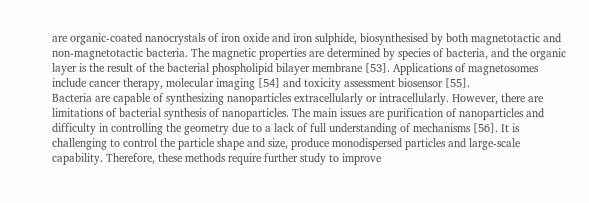are organic-coated nanocrystals of iron oxide and iron sulphide, biosynthesised by both magnetotactic and non-magnetotactic bacteria. The magnetic properties are determined by species of bacteria, and the organic layer is the result of the bacterial phospholipid bilayer membrane [53]. Applications of magnetosomes include cancer therapy, molecular imaging [54] and toxicity assessment biosensor [55].
Bacteria are capable of synthesizing nanoparticles extracellularly or intracellularly. However, there are limitations of bacterial synthesis of nanoparticles. The main issues are purification of nanoparticles and difficulty in controlling the geometry due to a lack of full understanding of mechanisms [56]. It is challenging to control the particle shape and size, produce monodispersed particles and large-scale capability. Therefore, these methods require further study to improve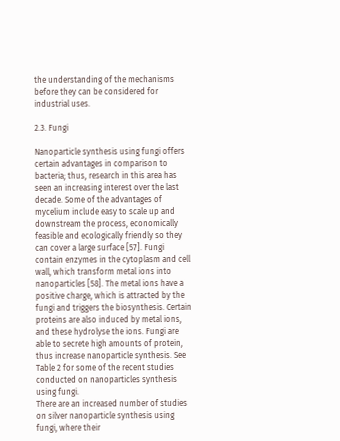the understanding of the mechanisms before they can be considered for industrial uses.

2.3. Fungi

Nanoparticle synthesis using fungi offers certain advantages in comparison to bacteria; thus, research in this area has seen an increasing interest over the last decade. Some of the advantages of mycelium include easy to scale up and downstream the process, economically feasible and ecologically friendly so they can cover a large surface [57]. Fungi contain enzymes in the cytoplasm and cell wall, which transform metal ions into nanoparticles [58]. The metal ions have a positive charge, which is attracted by the fungi and triggers the biosynthesis. Certain proteins are also induced by metal ions, and these hydrolyse the ions. Fungi are able to secrete high amounts of protein, thus increase nanoparticle synthesis. See Table 2 for some of the recent studies conducted on nanoparticles synthesis using fungi.
There are an increased number of studies on silver nanoparticle synthesis using fungi, where their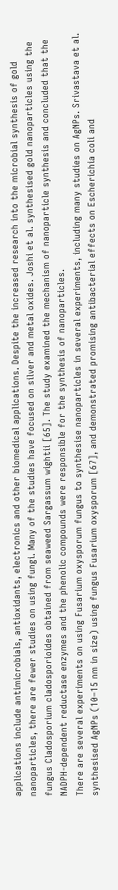applications include antimicrobials, antioxidants, electronics and other biomedical applications. Despite the increased research into the microbial synthesis of gold nanoparticles, there are fewer studies on using fungi. Many of the studies have focused on silver and metal oxides. Joshi et al. synthesised gold nanoparticles using the fungus Cladosporium cladosporioides obtained from seaweed Sargassum wightii [65]. The study examined the mechanism of nanoparticle synthesis and concluded that the NADPH-dependent reductase enzymes and the phenolic compounds were responsible for the synthesis of nanoparticles.
There are several experiments on using Fusarium oxysporum fungus to synthesise nanoparticles in several experiments, including many studies on AgNPs. Srivastava et al. synthesised AgNPs (10–15 nm in size) using fungus Fusarium oxysporum [67], and demonstrated promising antibacterial effects on Escherichia coli and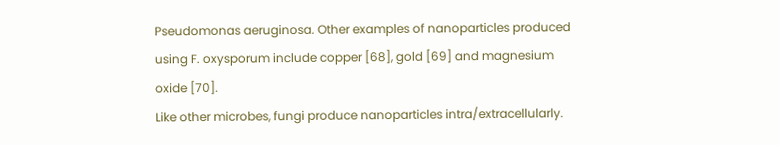Pseudomonas aeruginosa. Other examples of nanoparticles produced using F. oxysporum include copper [68], gold [69] and magnesium oxide [70].
Like other microbes, fungi produce nanoparticles intra/extracellularly.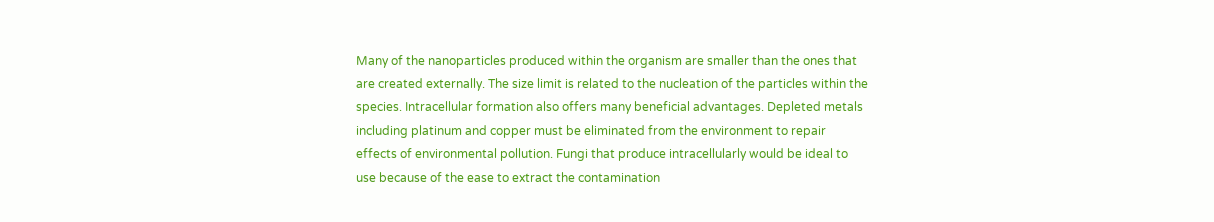Many of the nanoparticles produced within the organism are smaller than the ones that are created externally. The size limit is related to the nucleation of the particles within the species. Intracellular formation also offers many beneficial advantages. Depleted metals including platinum and copper must be eliminated from the environment to repair effects of environmental pollution. Fungi that produce intracellularly would be ideal to use because of the ease to extract the contamination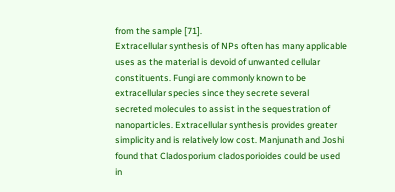from the sample [71].
Extracellular synthesis of NPs often has many applicable uses as the material is devoid of unwanted cellular constituents. Fungi are commonly known to be extracellular species since they secrete several secreted molecules to assist in the sequestration of nanoparticles. Extracellular synthesis provides greater simplicity and is relatively low cost. Manjunath and Joshi found that Cladosporium cladosporioides could be used in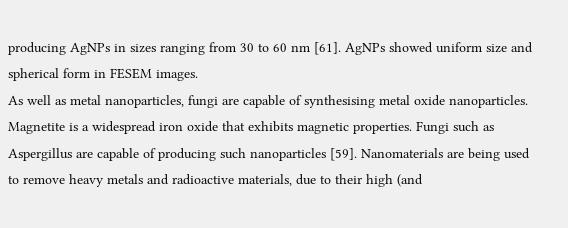producing AgNPs in sizes ranging from 30 to 60 nm [61]. AgNPs showed uniform size and spherical form in FESEM images.
As well as metal nanoparticles, fungi are capable of synthesising metal oxide nanoparticles. Magnetite is a widespread iron oxide that exhibits magnetic properties. Fungi such as Aspergillus are capable of producing such nanoparticles [59]. Nanomaterials are being used to remove heavy metals and radioactive materials, due to their high (and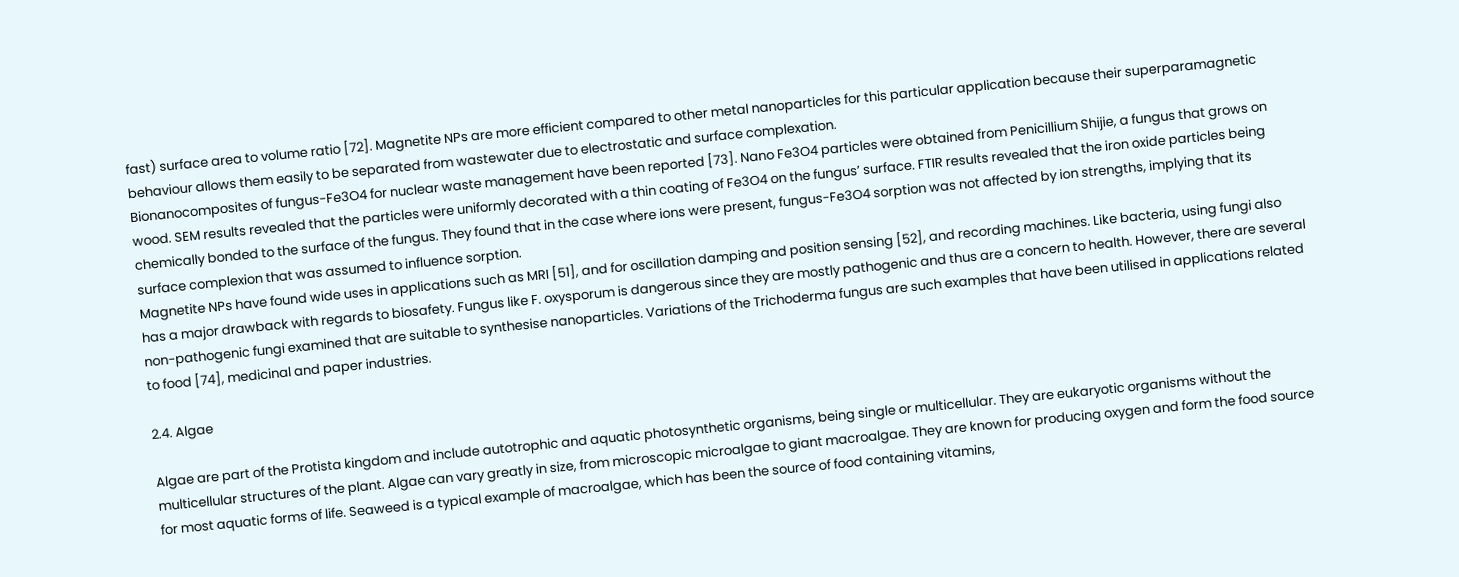fast) surface area to volume ratio [72]. Magnetite NPs are more efficient compared to other metal nanoparticles for this particular application because their superparamagnetic behaviour allows them easily to be separated from wastewater due to electrostatic and surface complexation.
Bionanocomposites of fungus-Fe3O4 for nuclear waste management have been reported [73]. Nano Fe3O4 particles were obtained from Penicillium Shijie, a fungus that grows on wood. SEM results revealed that the particles were uniformly decorated with a thin coating of Fe3O4 on the fungus’ surface. FTIR results revealed that the iron oxide particles being chemically bonded to the surface of the fungus. They found that in the case where ions were present, fungus-Fe3O4 sorption was not affected by ion strengths, implying that its surface complexion that was assumed to influence sorption.
Magnetite NPs have found wide uses in applications such as MRI [51], and for oscillation damping and position sensing [52], and recording machines. Like bacteria, using fungi also has a major drawback with regards to biosafety. Fungus like F. oxysporum is dangerous since they are mostly pathogenic and thus are a concern to health. However, there are several non-pathogenic fungi examined that are suitable to synthesise nanoparticles. Variations of the Trichoderma fungus are such examples that have been utilised in applications related to food [74], medicinal and paper industries.

2.4. Algae

Algae are part of the Protista kingdom and include autotrophic and aquatic photosynthetic organisms, being single or multicellular. They are eukaryotic organisms without the multicellular structures of the plant. Algae can vary greatly in size, from microscopic microalgae to giant macroalgae. They are known for producing oxygen and form the food source for most aquatic forms of life. Seaweed is a typical example of macroalgae, which has been the source of food containing vitamins,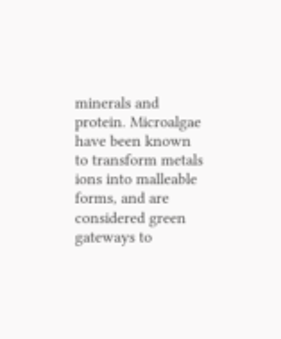minerals and protein. Microalgae have been known to transform metals ions into malleable forms, and are considered green gateways to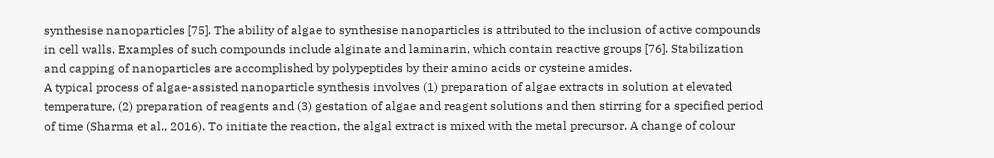synthesise nanoparticles [75]. The ability of algae to synthesise nanoparticles is attributed to the inclusion of active compounds in cell walls. Examples of such compounds include alginate and laminarin, which contain reactive groups [76]. Stabilization and capping of nanoparticles are accomplished by polypeptides by their amino acids or cysteine amides.
A typical process of algae-assisted nanoparticle synthesis involves (1) preparation of algae extracts in solution at elevated temperature, (2) preparation of reagents and (3) gestation of algae and reagent solutions and then stirring for a specified period of time (Sharma et al., 2016). To initiate the reaction, the algal extract is mixed with the metal precursor. A change of colour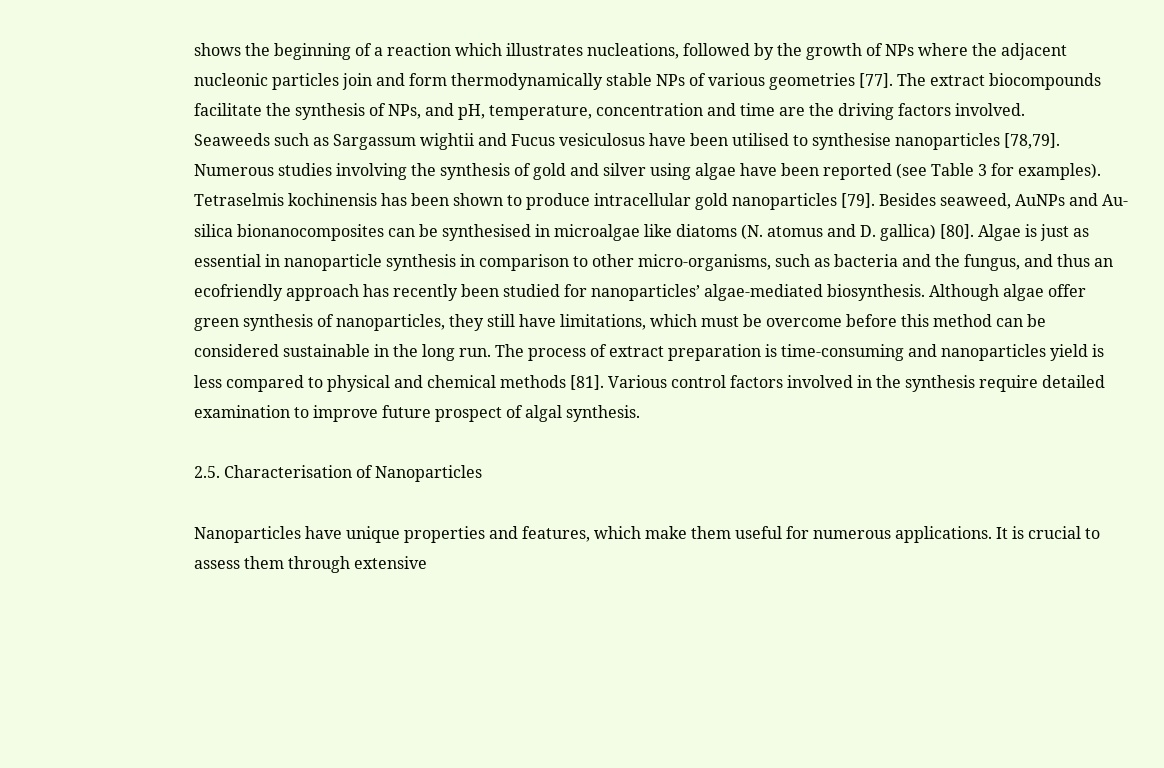shows the beginning of a reaction which illustrates nucleations, followed by the growth of NPs where the adjacent nucleonic particles join and form thermodynamically stable NPs of various geometries [77]. The extract biocompounds facilitate the synthesis of NPs, and pH, temperature, concentration and time are the driving factors involved.
Seaweeds such as Sargassum wightii and Fucus vesiculosus have been utilised to synthesise nanoparticles [78,79]. Numerous studies involving the synthesis of gold and silver using algae have been reported (see Table 3 for examples). Tetraselmis kochinensis has been shown to produce intracellular gold nanoparticles [79]. Besides seaweed, AuNPs and Au-silica bionanocomposites can be synthesised in microalgae like diatoms (N. atomus and D. gallica) [80]. Algae is just as essential in nanoparticle synthesis in comparison to other micro-organisms, such as bacteria and the fungus, and thus an ecofriendly approach has recently been studied for nanoparticles’ algae-mediated biosynthesis. Although algae offer green synthesis of nanoparticles, they still have limitations, which must be overcome before this method can be considered sustainable in the long run. The process of extract preparation is time-consuming and nanoparticles yield is less compared to physical and chemical methods [81]. Various control factors involved in the synthesis require detailed examination to improve future prospect of algal synthesis.

2.5. Characterisation of Nanoparticles

Nanoparticles have unique properties and features, which make them useful for numerous applications. It is crucial to assess them through extensive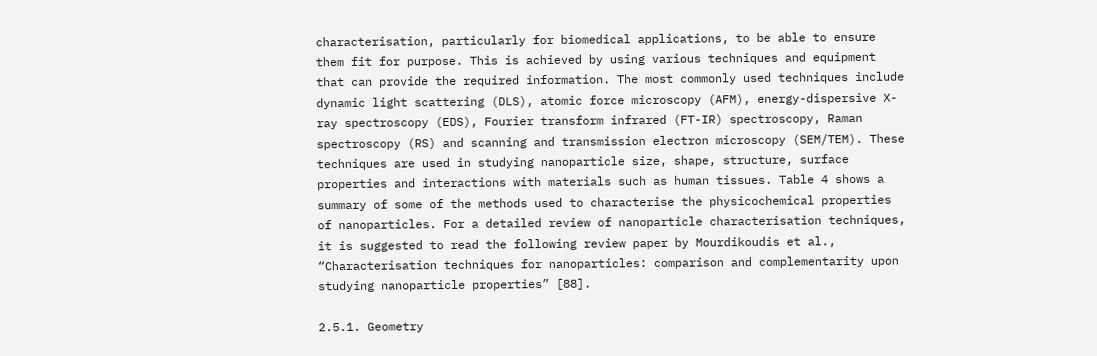characterisation, particularly for biomedical applications, to be able to ensure them fit for purpose. This is achieved by using various techniques and equipment that can provide the required information. The most commonly used techniques include dynamic light scattering (DLS), atomic force microscopy (AFM), energy-dispersive X-ray spectroscopy (EDS), Fourier transform infrared (FT-IR) spectroscopy, Raman spectroscopy (RS) and scanning and transmission electron microscopy (SEM/TEM). These techniques are used in studying nanoparticle size, shape, structure, surface properties and interactions with materials such as human tissues. Table 4 shows a summary of some of the methods used to characterise the physicochemical properties of nanoparticles. For a detailed review of nanoparticle characterisation techniques, it is suggested to read the following review paper by Mourdikoudis et al., “Characterisation techniques for nanoparticles: comparison and complementarity upon studying nanoparticle properties” [88].

2.5.1. Geometry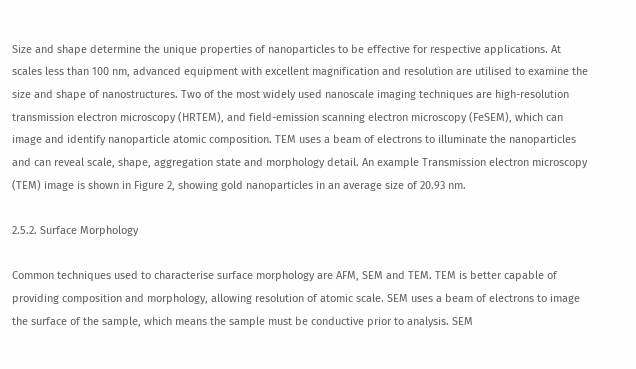Size and shape determine the unique properties of nanoparticles to be effective for respective applications. At scales less than 100 nm, advanced equipment with excellent magnification and resolution are utilised to examine the size and shape of nanostructures. Two of the most widely used nanoscale imaging techniques are high-resolution transmission electron microscopy (HRTEM), and field-emission scanning electron microscopy (FeSEM), which can image and identify nanoparticle atomic composition. TEM uses a beam of electrons to illuminate the nanoparticles and can reveal scale, shape, aggregation state and morphology detail. An example Transmission electron microscopy (TEM) image is shown in Figure 2, showing gold nanoparticles in an average size of 20.93 nm.

2.5.2. Surface Morphology

Common techniques used to characterise surface morphology are AFM, SEM and TEM. TEM is better capable of providing composition and morphology, allowing resolution of atomic scale. SEM uses a beam of electrons to image the surface of the sample, which means the sample must be conductive prior to analysis. SEM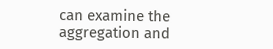can examine the aggregation and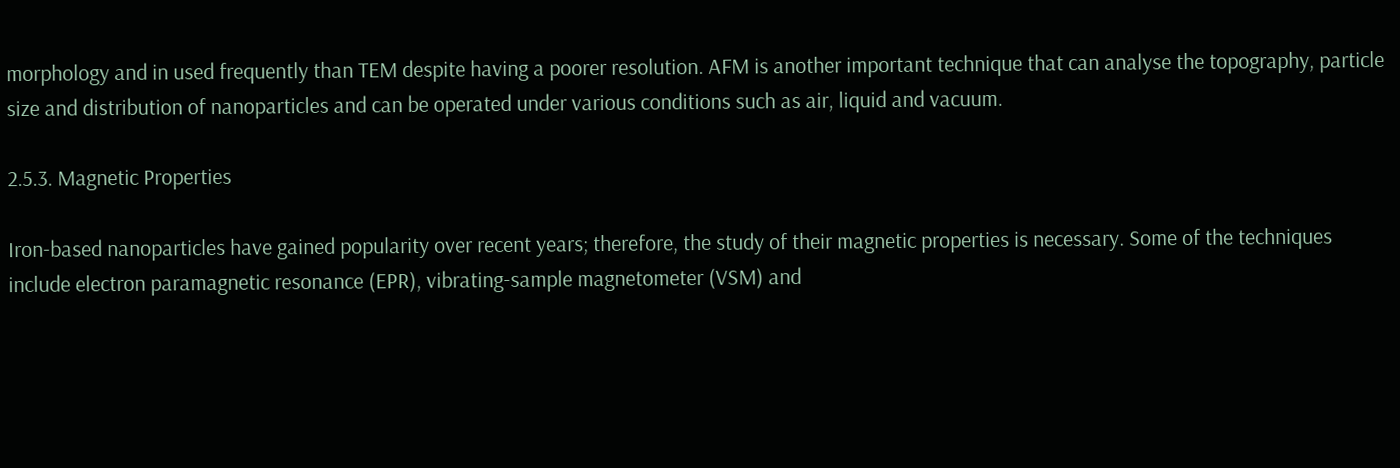morphology and in used frequently than TEM despite having a poorer resolution. AFM is another important technique that can analyse the topography, particle size and distribution of nanoparticles and can be operated under various conditions such as air, liquid and vacuum.

2.5.3. Magnetic Properties

Iron-based nanoparticles have gained popularity over recent years; therefore, the study of their magnetic properties is necessary. Some of the techniques include electron paramagnetic resonance (EPR), vibrating-sample magnetometer (VSM) and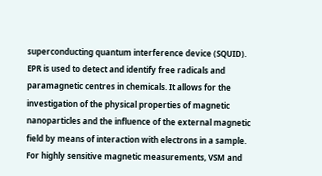superconducting quantum interference device (SQUID). EPR is used to detect and identify free radicals and paramagnetic centres in chemicals. It allows for the investigation of the physical properties of magnetic nanoparticles and the influence of the external magnetic field by means of interaction with electrons in a sample. For highly sensitive magnetic measurements, VSM and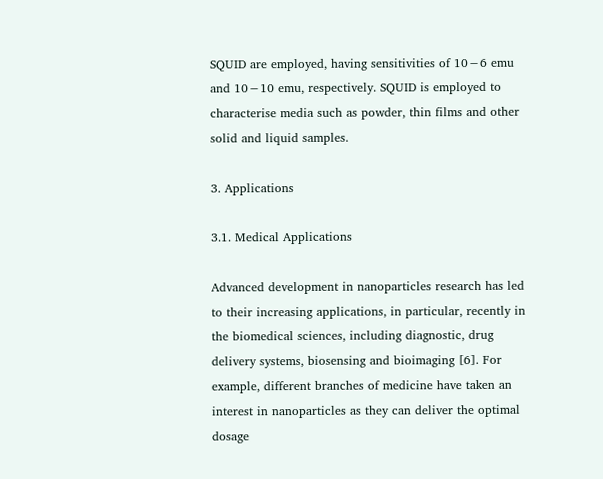SQUID are employed, having sensitivities of 10−6 emu and 10−10 emu, respectively. SQUID is employed to characterise media such as powder, thin films and other solid and liquid samples.

3. Applications

3.1. Medical Applications

Advanced development in nanoparticles research has led to their increasing applications, in particular, recently in the biomedical sciences, including diagnostic, drug delivery systems, biosensing and bioimaging [6]. For example, different branches of medicine have taken an interest in nanoparticles as they can deliver the optimal dosage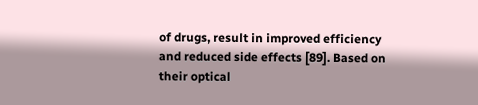of drugs, result in improved efficiency and reduced side effects [89]. Based on their optical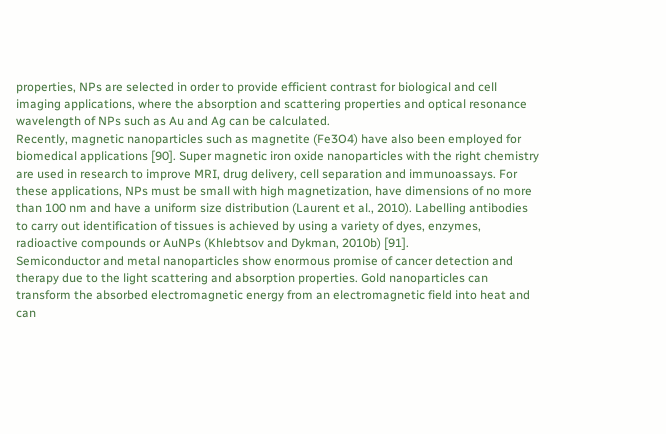properties, NPs are selected in order to provide efficient contrast for biological and cell imaging applications, where the absorption and scattering properties and optical resonance wavelength of NPs such as Au and Ag can be calculated.
Recently, magnetic nanoparticles such as magnetite (Fe3O4) have also been employed for biomedical applications [90]. Super magnetic iron oxide nanoparticles with the right chemistry are used in research to improve MRI, drug delivery, cell separation and immunoassays. For these applications, NPs must be small with high magnetization, have dimensions of no more than 100 nm and have a uniform size distribution (Laurent et al., 2010). Labelling antibodies to carry out identification of tissues is achieved by using a variety of dyes, enzymes, radioactive compounds or AuNPs (Khlebtsov and Dykman, 2010b) [91].
Semiconductor and metal nanoparticles show enormous promise of cancer detection and therapy due to the light scattering and absorption properties. Gold nanoparticles can transform the absorbed electromagnetic energy from an electromagnetic field into heat and can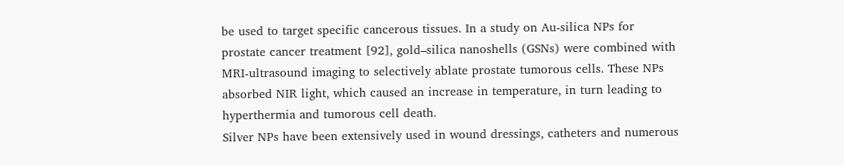be used to target specific cancerous tissues. In a study on Au-silica NPs for prostate cancer treatment [92], gold–silica nanoshells (GSNs) were combined with MRI-ultrasound imaging to selectively ablate prostate tumorous cells. These NPs absorbed NIR light, which caused an increase in temperature, in turn leading to hyperthermia and tumorous cell death.
Silver NPs have been extensively used in wound dressings, catheters and numerous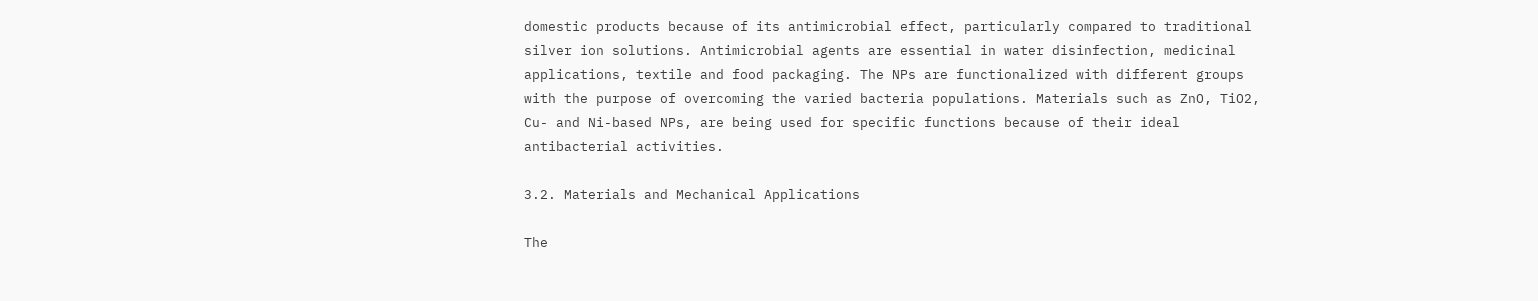domestic products because of its antimicrobial effect, particularly compared to traditional silver ion solutions. Antimicrobial agents are essential in water disinfection, medicinal applications, textile and food packaging. The NPs are functionalized with different groups with the purpose of overcoming the varied bacteria populations. Materials such as ZnO, TiO2, Cu- and Ni-based NPs, are being used for specific functions because of their ideal antibacterial activities.

3.2. Materials and Mechanical Applications

The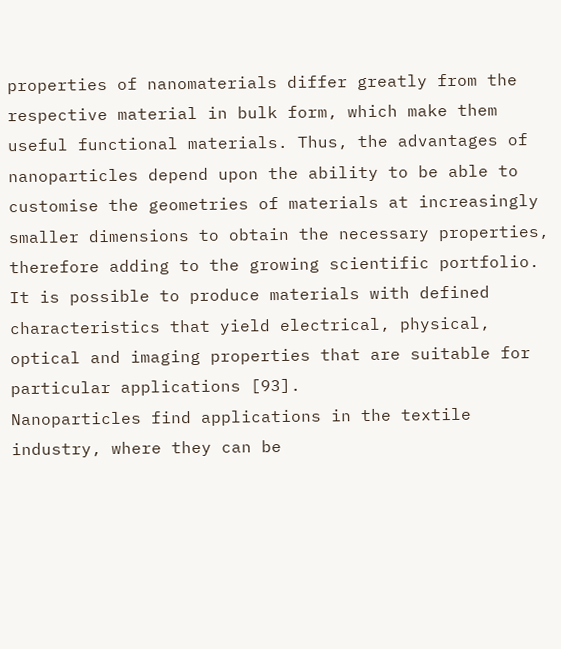properties of nanomaterials differ greatly from the respective material in bulk form, which make them useful functional materials. Thus, the advantages of nanoparticles depend upon the ability to be able to customise the geometries of materials at increasingly smaller dimensions to obtain the necessary properties, therefore adding to the growing scientific portfolio. It is possible to produce materials with defined characteristics that yield electrical, physical, optical and imaging properties that are suitable for particular applications [93].
Nanoparticles find applications in the textile industry, where they can be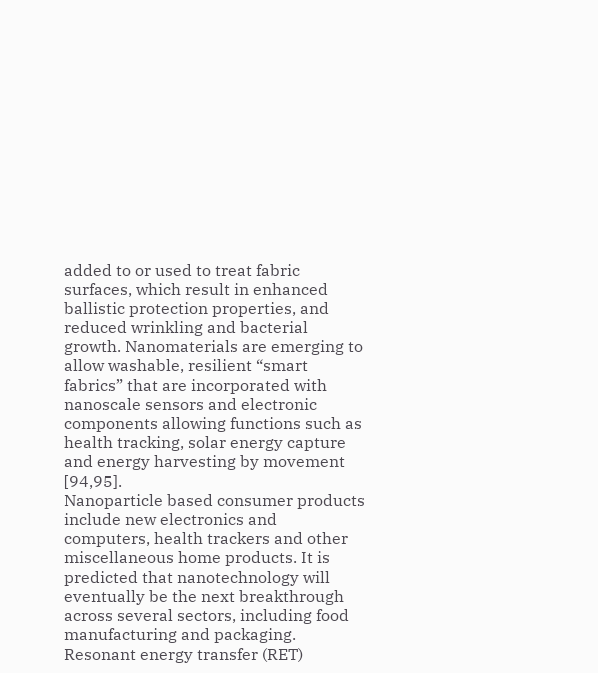added to or used to treat fabric surfaces, which result in enhanced ballistic protection properties, and reduced wrinkling and bacterial growth. Nanomaterials are emerging to allow washable, resilient “smart fabrics” that are incorporated with nanoscale sensors and electronic components allowing functions such as health tracking, solar energy capture and energy harvesting by movement [94,95].
Nanoparticle based consumer products include new electronics and computers, health trackers and other miscellaneous home products. It is predicted that nanotechnology will eventually be the next breakthrough across several sectors, including food manufacturing and packaging. Resonant energy transfer (RET)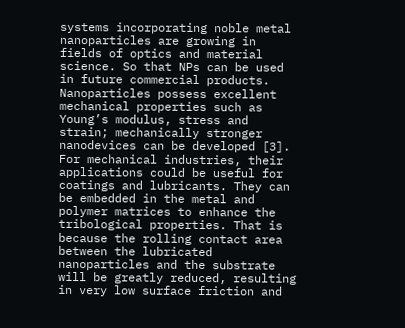systems incorporating noble metal nanoparticles are growing in fields of optics and material science. So that NPs can be used in future commercial products.
Nanoparticles possess excellent mechanical properties such as Young’s modulus, stress and strain; mechanically stronger nanodevices can be developed [3]. For mechanical industries, their applications could be useful for coatings and lubricants. They can be embedded in the metal and polymer matrices to enhance the tribological properties. That is because the rolling contact area between the lubricated nanoparticles and the substrate will be greatly reduced, resulting in very low surface friction and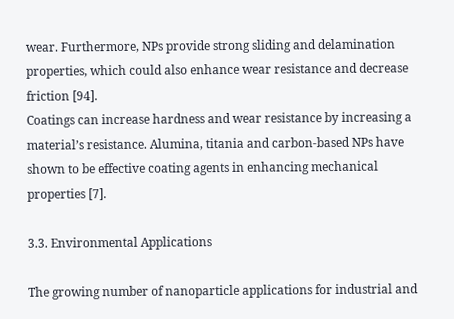wear. Furthermore, NPs provide strong sliding and delamination properties, which could also enhance wear resistance and decrease friction [94].
Coatings can increase hardness and wear resistance by increasing a material’s resistance. Alumina, titania and carbon-based NPs have shown to be effective coating agents in enhancing mechanical properties [7].

3.3. Environmental Applications

The growing number of nanoparticle applications for industrial and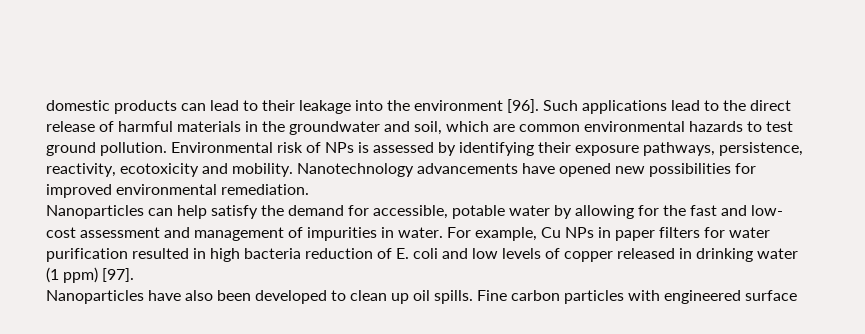domestic products can lead to their leakage into the environment [96]. Such applications lead to the direct release of harmful materials in the groundwater and soil, which are common environmental hazards to test ground pollution. Environmental risk of NPs is assessed by identifying their exposure pathways, persistence, reactivity, ecotoxicity and mobility. Nanotechnology advancements have opened new possibilities for improved environmental remediation.
Nanoparticles can help satisfy the demand for accessible, potable water by allowing for the fast and low-cost assessment and management of impurities in water. For example, Cu NPs in paper filters for water purification resulted in high bacteria reduction of E. coli and low levels of copper released in drinking water (1 ppm) [97].
Nanoparticles have also been developed to clean up oil spills. Fine carbon particles with engineered surface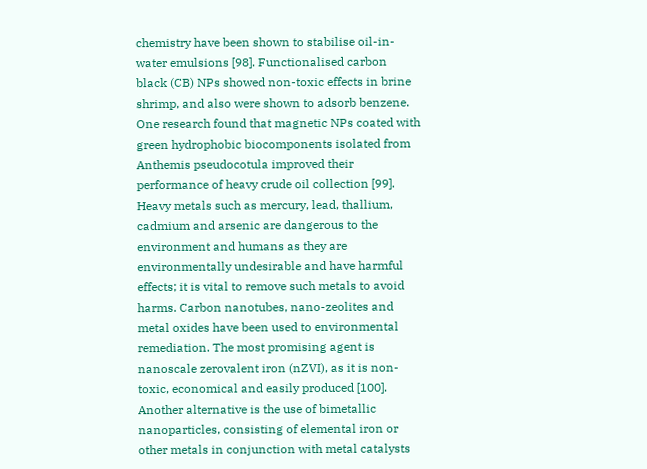chemistry have been shown to stabilise oil-in-water emulsions [98]. Functionalised carbon black (CB) NPs showed non-toxic effects in brine shrimp, and also were shown to adsorb benzene. One research found that magnetic NPs coated with green hydrophobic biocomponents isolated from Anthemis pseudocotula improved their performance of heavy crude oil collection [99].
Heavy metals such as mercury, lead, thallium, cadmium and arsenic are dangerous to the environment and humans as they are environmentally undesirable and have harmful effects; it is vital to remove such metals to avoid harms. Carbon nanotubes, nano-zeolites and metal oxides have been used to environmental remediation. The most promising agent is nanoscale zerovalent iron (nZVI), as it is non-toxic, economical and easily produced [100]. Another alternative is the use of bimetallic nanoparticles, consisting of elemental iron or other metals in conjunction with metal catalysts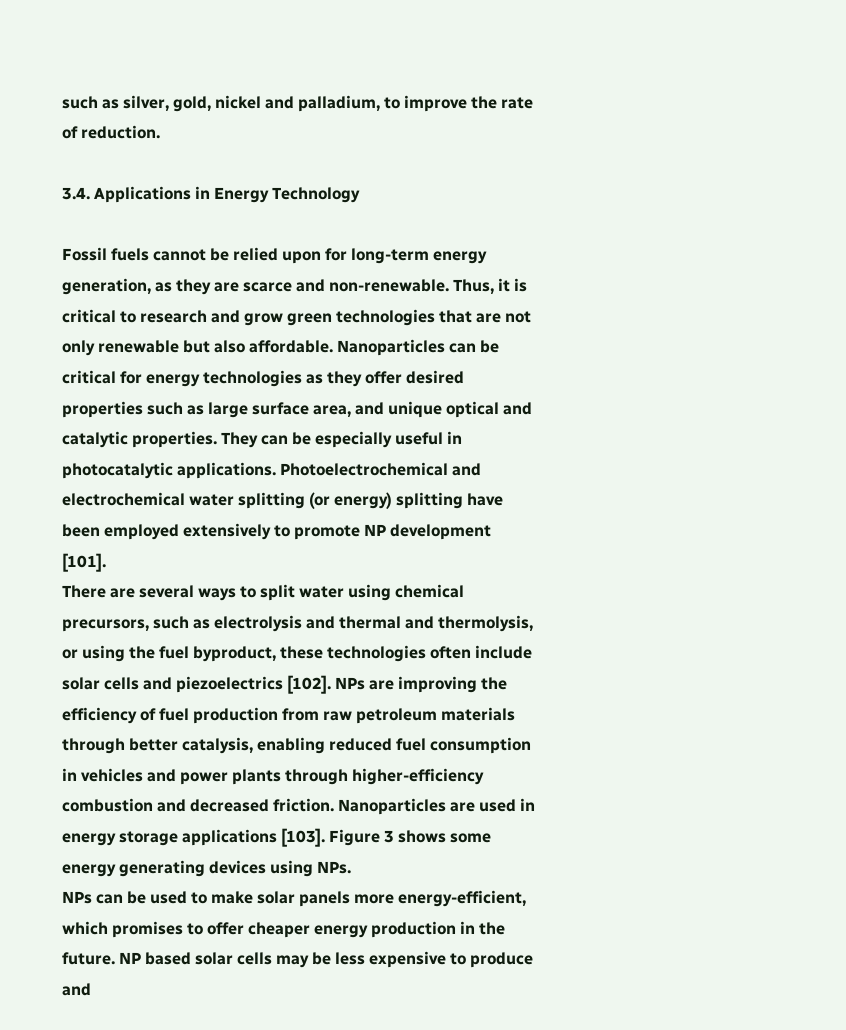such as silver, gold, nickel and palladium, to improve the rate of reduction.

3.4. Applications in Energy Technology

Fossil fuels cannot be relied upon for long-term energy generation, as they are scarce and non-renewable. Thus, it is critical to research and grow green technologies that are not only renewable but also affordable. Nanoparticles can be critical for energy technologies as they offer desired properties such as large surface area, and unique optical and catalytic properties. They can be especially useful in photocatalytic applications. Photoelectrochemical and electrochemical water splitting (or energy) splitting have been employed extensively to promote NP development [101].
There are several ways to split water using chemical precursors, such as electrolysis and thermal and thermolysis, or using the fuel byproduct, these technologies often include solar cells and piezoelectrics [102]. NPs are improving the efficiency of fuel production from raw petroleum materials through better catalysis, enabling reduced fuel consumption in vehicles and power plants through higher-efficiency combustion and decreased friction. Nanoparticles are used in energy storage applications [103]. Figure 3 shows some energy generating devices using NPs.
NPs can be used to make solar panels more energy-efficient, which promises to offer cheaper energy production in the future. NP based solar cells may be less expensive to produce and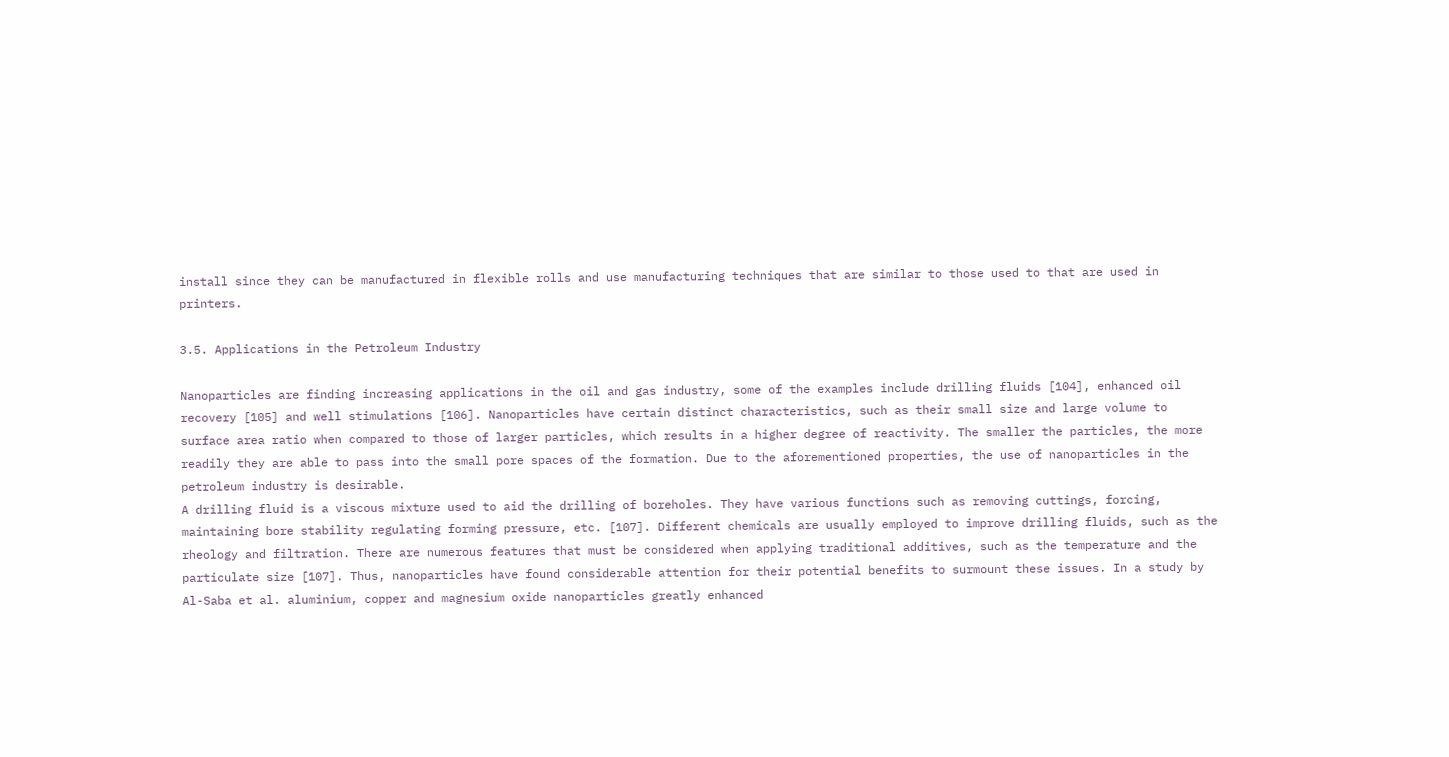install since they can be manufactured in flexible rolls and use manufacturing techniques that are similar to those used to that are used in printers.

3.5. Applications in the Petroleum Industry

Nanoparticles are finding increasing applications in the oil and gas industry, some of the examples include drilling fluids [104], enhanced oil recovery [105] and well stimulations [106]. Nanoparticles have certain distinct characteristics, such as their small size and large volume to surface area ratio when compared to those of larger particles, which results in a higher degree of reactivity. The smaller the particles, the more readily they are able to pass into the small pore spaces of the formation. Due to the aforementioned properties, the use of nanoparticles in the petroleum industry is desirable.
A drilling fluid is a viscous mixture used to aid the drilling of boreholes. They have various functions such as removing cuttings, forcing, maintaining bore stability regulating forming pressure, etc. [107]. Different chemicals are usually employed to improve drilling fluids, such as the rheology and filtration. There are numerous features that must be considered when applying traditional additives, such as the temperature and the particulate size [107]. Thus, nanoparticles have found considerable attention for their potential benefits to surmount these issues. In a study by Al-Saba et al. aluminium, copper and magnesium oxide nanoparticles greatly enhanced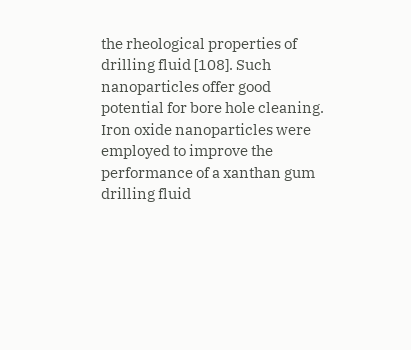the rheological properties of drilling fluid [108]. Such nanoparticles offer good potential for bore hole cleaning. Iron oxide nanoparticles were employed to improve the performance of a xanthan gum drilling fluid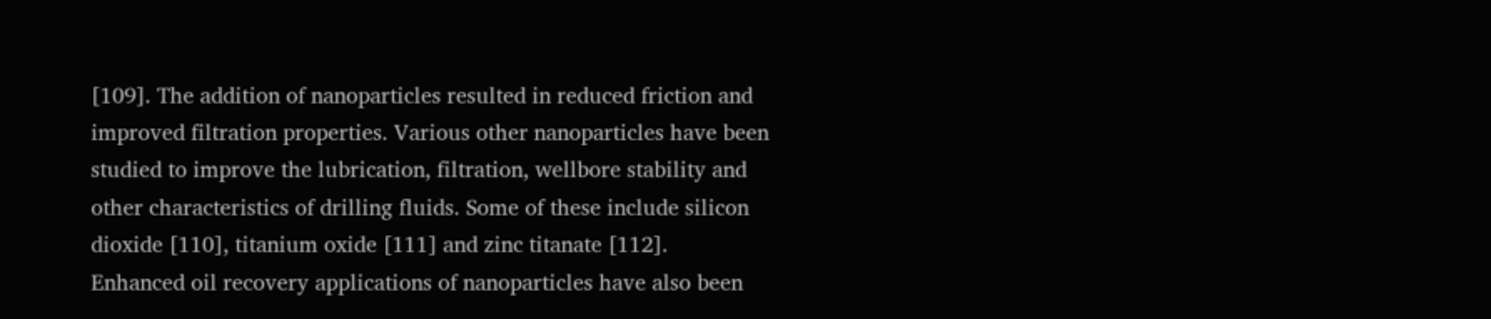[109]. The addition of nanoparticles resulted in reduced friction and improved filtration properties. Various other nanoparticles have been studied to improve the lubrication, filtration, wellbore stability and other characteristics of drilling fluids. Some of these include silicon dioxide [110], titanium oxide [111] and zinc titanate [112].
Enhanced oil recovery applications of nanoparticles have also been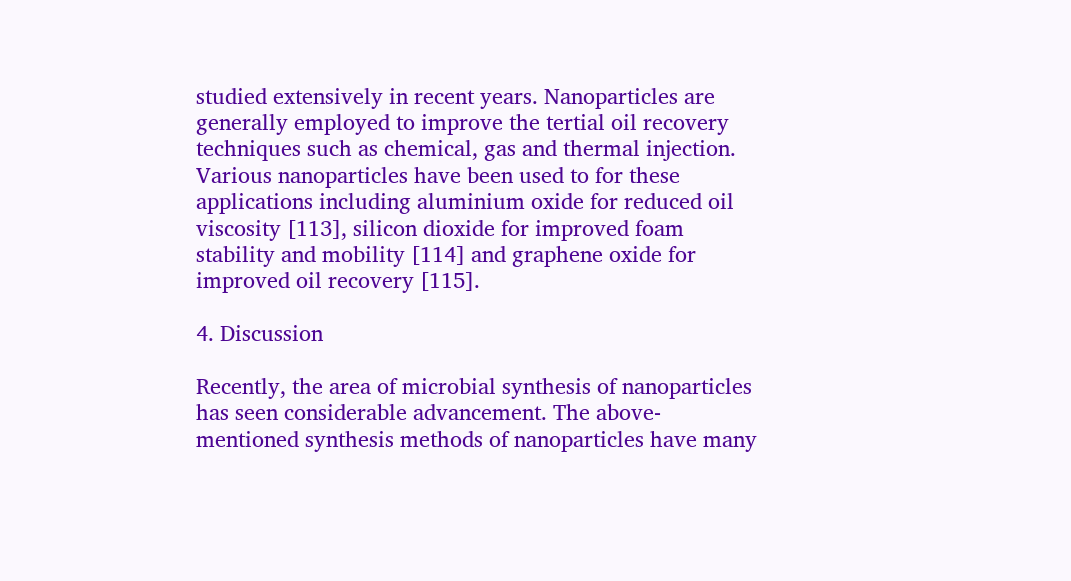studied extensively in recent years. Nanoparticles are generally employed to improve the tertial oil recovery techniques such as chemical, gas and thermal injection. Various nanoparticles have been used to for these applications including aluminium oxide for reduced oil viscosity [113], silicon dioxide for improved foam stability and mobility [114] and graphene oxide for improved oil recovery [115].

4. Discussion

Recently, the area of microbial synthesis of nanoparticles has seen considerable advancement. The above-mentioned synthesis methods of nanoparticles have many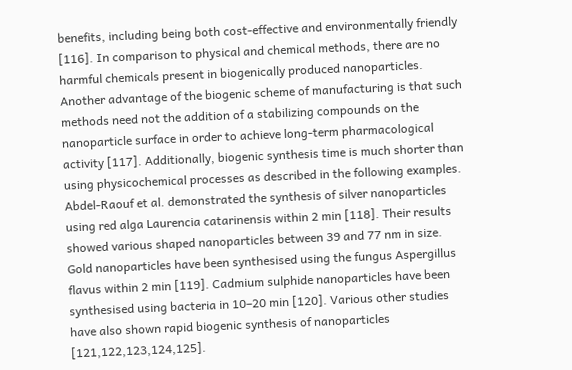benefits, including being both cost-effective and environmentally friendly [116]. In comparison to physical and chemical methods, there are no harmful chemicals present in biogenically produced nanoparticles. Another advantage of the biogenic scheme of manufacturing is that such methods need not the addition of a stabilizing compounds on the nanoparticle surface in order to achieve long-term pharmacological activity [117]. Additionally, biogenic synthesis time is much shorter than using physicochemical processes as described in the following examples. Abdel-Raouf et al. demonstrated the synthesis of silver nanoparticles using red alga Laurencia catarinensis within 2 min [118]. Their results showed various shaped nanoparticles between 39 and 77 nm in size. Gold nanoparticles have been synthesised using the fungus Aspergillus flavus within 2 min [119]. Cadmium sulphide nanoparticles have been synthesised using bacteria in 10–20 min [120]. Various other studies have also shown rapid biogenic synthesis of nanoparticles [121,122,123,124,125].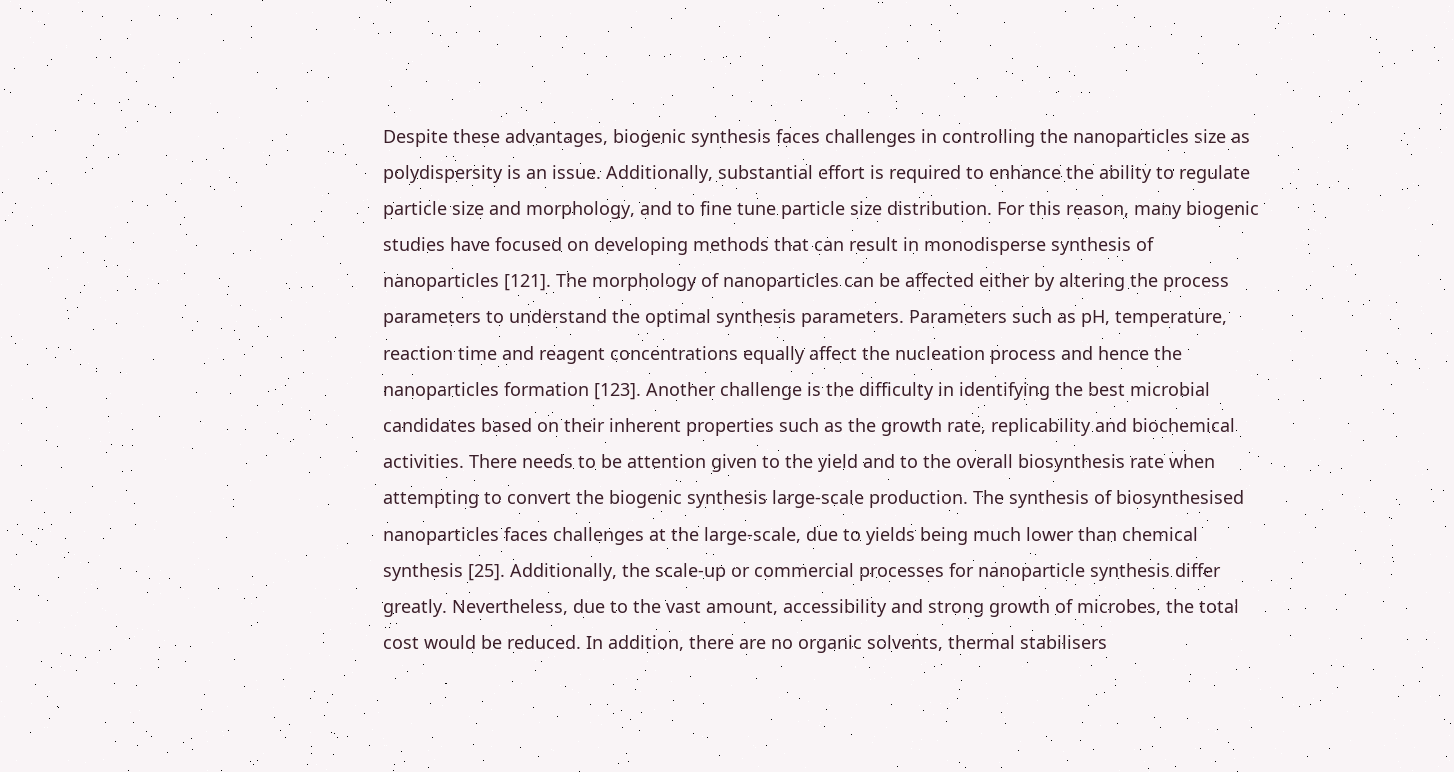Despite these advantages, biogenic synthesis faces challenges in controlling the nanoparticles size as polydispersity is an issue. Additionally, substantial effort is required to enhance the ability to regulate particle size and morphology, and to fine tune particle size distribution. For this reason, many biogenic studies have focused on developing methods that can result in monodisperse synthesis of nanoparticles [121]. The morphology of nanoparticles can be affected either by altering the process parameters to understand the optimal synthesis parameters. Parameters such as pH, temperature, reaction time and reagent concentrations equally affect the nucleation process and hence the nanoparticles formation [123]. Another challenge is the difficulty in identifying the best microbial candidates based on their inherent properties such as the growth rate, replicability and biochemical activities. There needs to be attention given to the yield and to the overall biosynthesis rate when attempting to convert the biogenic synthesis large-scale production. The synthesis of biosynthesised nanoparticles faces challenges at the large-scale, due to yields being much lower than chemical synthesis [25]. Additionally, the scale-up or commercial processes for nanoparticle synthesis differ greatly. Nevertheless, due to the vast amount, accessibility and strong growth of microbes, the total cost would be reduced. In addition, there are no organic solvents, thermal stabilisers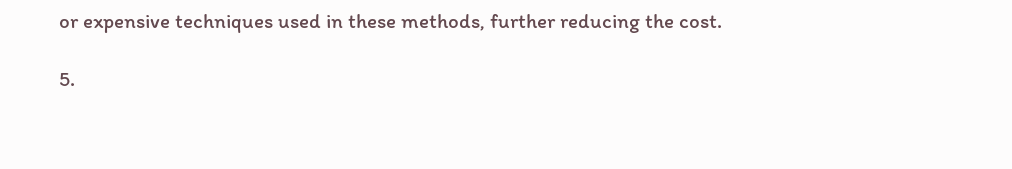or expensive techniques used in these methods, further reducing the cost.

5.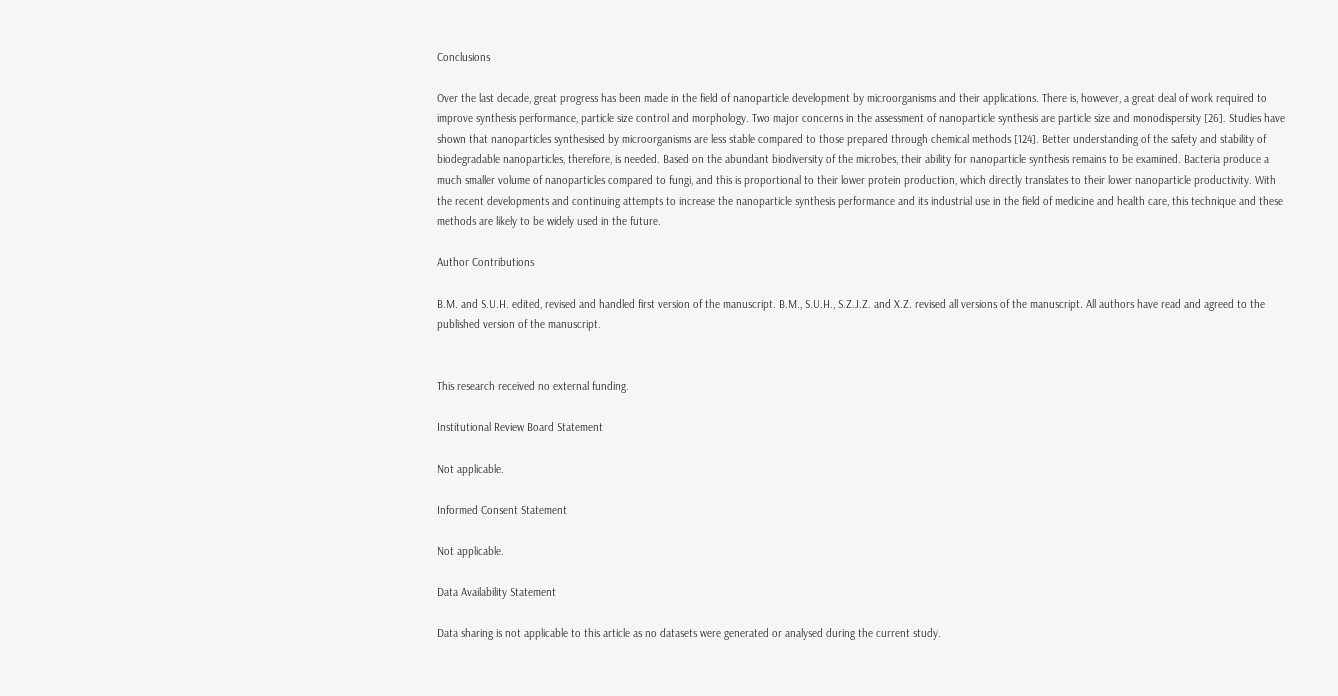Conclusions

Over the last decade, great progress has been made in the field of nanoparticle development by microorganisms and their applications. There is, however, a great deal of work required to improve synthesis performance, particle size control and morphology. Two major concerns in the assessment of nanoparticle synthesis are particle size and monodispersity [26]. Studies have shown that nanoparticles synthesised by microorganisms are less stable compared to those prepared through chemical methods [124]. Better understanding of the safety and stability of biodegradable nanoparticles, therefore, is needed. Based on the abundant biodiversity of the microbes, their ability for nanoparticle synthesis remains to be examined. Bacteria produce a much smaller volume of nanoparticles compared to fungi, and this is proportional to their lower protein production, which directly translates to their lower nanoparticle productivity. With the recent developments and continuing attempts to increase the nanoparticle synthesis performance and its industrial use in the field of medicine and health care, this technique and these methods are likely to be widely used in the future.

Author Contributions

B.M. and S.U.H. edited, revised and handled first version of the manuscript. B.M., S.U.H., S.Z.J.Z. and X.Z. revised all versions of the manuscript. All authors have read and agreed to the published version of the manuscript.


This research received no external funding.

Institutional Review Board Statement

Not applicable.

Informed Consent Statement

Not applicable.

Data Availability Statement

Data sharing is not applicable to this article as no datasets were generated or analysed during the current study.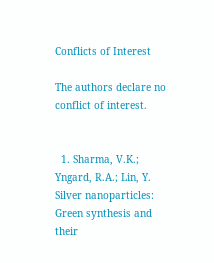Conflicts of Interest

The authors declare no conflict of interest.


  1. Sharma, V.K.; Yngard, R.A.; Lin, Y. Silver nanoparticles: Green synthesis and their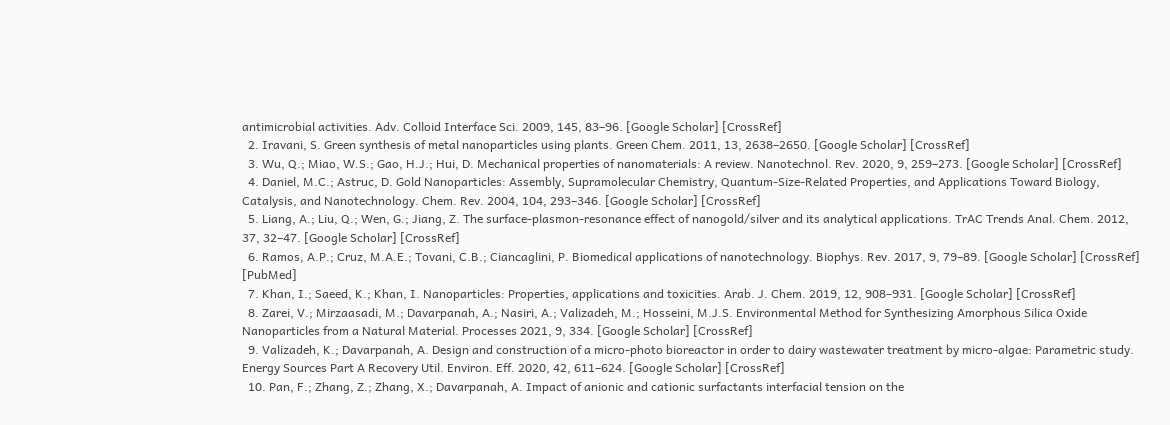antimicrobial activities. Adv. Colloid Interface Sci. 2009, 145, 83–96. [Google Scholar] [CrossRef]
  2. Iravani, S. Green synthesis of metal nanoparticles using plants. Green Chem. 2011, 13, 2638–2650. [Google Scholar] [CrossRef]
  3. Wu, Q.; Miao, W.S.; Gao, H.J.; Hui, D. Mechanical properties of nanomaterials: A review. Nanotechnol. Rev. 2020, 9, 259–273. [Google Scholar] [CrossRef]
  4. Daniel, M.C.; Astruc, D. Gold Nanoparticles: Assembly, Supramolecular Chemistry, Quantum-Size-Related Properties, and Applications Toward Biology, Catalysis, and Nanotechnology. Chem. Rev. 2004, 104, 293–346. [Google Scholar] [CrossRef]
  5. Liang, A.; Liu, Q.; Wen, G.; Jiang, Z. The surface-plasmon-resonance effect of nanogold/silver and its analytical applications. TrAC Trends Anal. Chem. 2012, 37, 32–47. [Google Scholar] [CrossRef]
  6. Ramos, A.P.; Cruz, M.A.E.; Tovani, C.B.; Ciancaglini, P. Biomedical applications of nanotechnology. Biophys. Rev. 2017, 9, 79–89. [Google Scholar] [CrossRef] [PubMed]
  7. Khan, I.; Saeed, K.; Khan, I. Nanoparticles: Properties, applications and toxicities. Arab. J. Chem. 2019, 12, 908–931. [Google Scholar] [CrossRef]
  8. Zarei, V.; Mirzaasadi, M.; Davarpanah, A.; Nasiri, A.; Valizadeh, M.; Hosseini, M.J.S. Environmental Method for Synthesizing Amorphous Silica Oxide Nanoparticles from a Natural Material. Processes 2021, 9, 334. [Google Scholar] [CrossRef]
  9. Valizadeh, K.; Davarpanah, A. Design and construction of a micro-photo bioreactor in order to dairy wastewater treatment by micro-algae: Parametric study. Energy Sources Part A Recovery Util. Environ. Eff. 2020, 42, 611–624. [Google Scholar] [CrossRef]
  10. Pan, F.; Zhang, Z.; Zhang, X.; Davarpanah, A. Impact of anionic and cationic surfactants interfacial tension on the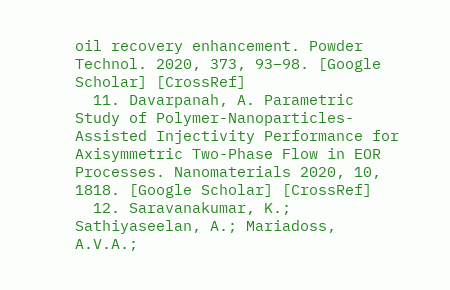oil recovery enhancement. Powder Technol. 2020, 373, 93–98. [Google Scholar] [CrossRef]
  11. Davarpanah, A. Parametric Study of Polymer-Nanoparticles-Assisted Injectivity Performance for Axisymmetric Two-Phase Flow in EOR Processes. Nanomaterials 2020, 10, 1818. [Google Scholar] [CrossRef]
  12. Saravanakumar, K.; Sathiyaseelan, A.; Mariadoss, A.V.A.;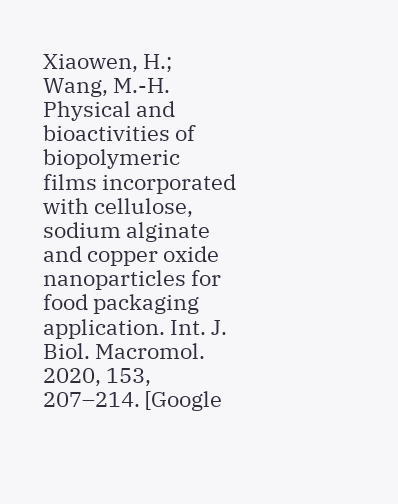Xiaowen, H.; Wang, M.-H. Physical and bioactivities of biopolymeric films incorporated with cellulose, sodium alginate and copper oxide nanoparticles for food packaging application. Int. J. Biol. Macromol. 2020, 153, 207–214. [Google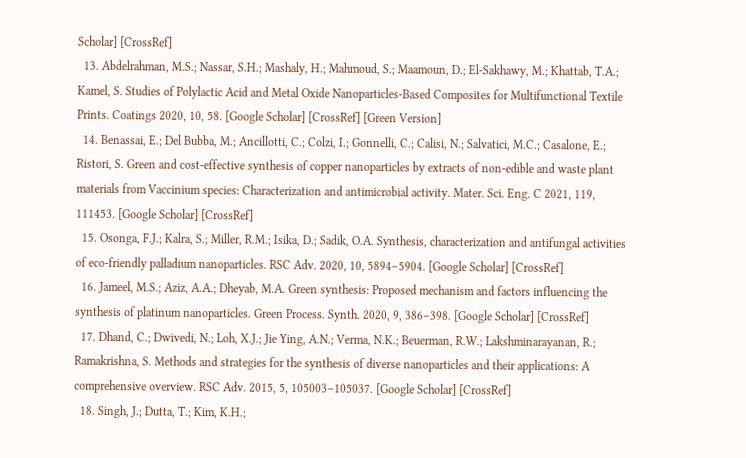Scholar] [CrossRef]
  13. Abdelrahman, M.S.; Nassar, S.H.; Mashaly, H.; Mahmoud, S.; Maamoun, D.; El-Sakhawy, M.; Khattab, T.A.; Kamel, S. Studies of Polylactic Acid and Metal Oxide Nanoparticles-Based Composites for Multifunctional Textile Prints. Coatings 2020, 10, 58. [Google Scholar] [CrossRef] [Green Version]
  14. Benassai, E.; Del Bubba, M.; Ancillotti, C.; Colzi, I.; Gonnelli, C.; Calisi, N.; Salvatici, M.C.; Casalone, E.; Ristori, S. Green and cost-effective synthesis of copper nanoparticles by extracts of non-edible and waste plant materials from Vaccinium species: Characterization and antimicrobial activity. Mater. Sci. Eng. C 2021, 119, 111453. [Google Scholar] [CrossRef]
  15. Osonga, F.J.; Kalra, S.; Miller, R.M.; Isika, D.; Sadik, O.A. Synthesis, characterization and antifungal activities of eco-friendly palladium nanoparticles. RSC Adv. 2020, 10, 5894–5904. [Google Scholar] [CrossRef]
  16. Jameel, M.S.; Aziz, A.A.; Dheyab, M.A. Green synthesis: Proposed mechanism and factors influencing the synthesis of platinum nanoparticles. Green Process. Synth. 2020, 9, 386–398. [Google Scholar] [CrossRef]
  17. Dhand, C.; Dwivedi, N.; Loh, X.J.; Jie Ying, A.N.; Verma, N.K.; Beuerman, R.W.; Lakshminarayanan, R.; Ramakrishna, S. Methods and strategies for the synthesis of diverse nanoparticles and their applications: A comprehensive overview. RSC Adv. 2015, 5, 105003–105037. [Google Scholar] [CrossRef]
  18. Singh, J.; Dutta, T.; Kim, K.H.;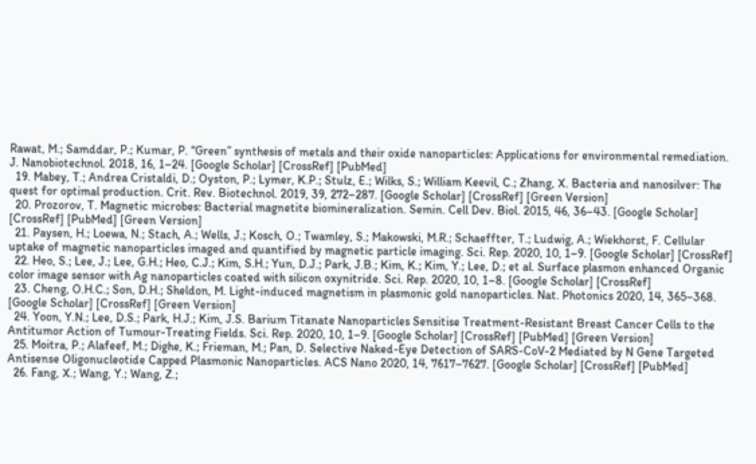Rawat, M.; Samddar, P.; Kumar, P. “Green” synthesis of metals and their oxide nanoparticles: Applications for environmental remediation. J. Nanobiotechnol. 2018, 16, 1–24. [Google Scholar] [CrossRef] [PubMed]
  19. Mabey, T.; Andrea Cristaldi, D.; Oyston, P.; Lymer, K.P.; Stulz, E.; Wilks, S.; William Keevil, C.; Zhang, X. Bacteria and nanosilver: The quest for optimal production. Crit. Rev. Biotechnol. 2019, 39, 272–287. [Google Scholar] [CrossRef] [Green Version]
  20. Prozorov, T. Magnetic microbes: Bacterial magnetite biomineralization. Semin. Cell Dev. Biol. 2015, 46, 36–43. [Google Scholar] [CrossRef] [PubMed] [Green Version]
  21. Paysen, H.; Loewa, N.; Stach, A.; Wells, J.; Kosch, O.; Twamley, S.; Makowski, M.R.; Schaeffter, T.; Ludwig, A.; Wiekhorst, F. Cellular uptake of magnetic nanoparticles imaged and quantified by magnetic particle imaging. Sci. Rep. 2020, 10, 1–9. [Google Scholar] [CrossRef]
  22. Heo, S.; Lee, J.; Lee, G.H.; Heo, C.J.; Kim, S.H.; Yun, D.J.; Park, J.B.; Kim, K.; Kim, Y.; Lee, D.; et al. Surface plasmon enhanced Organic color image sensor with Ag nanoparticles coated with silicon oxynitride. Sci. Rep. 2020, 10, 1–8. [Google Scholar] [CrossRef]
  23. Cheng, O.H.C.; Son, D.H.; Sheldon, M. Light-induced magnetism in plasmonic gold nanoparticles. Nat. Photonics 2020, 14, 365–368. [Google Scholar] [CrossRef] [Green Version]
  24. Yoon, Y.N.; Lee, D.S.; Park, H.J.; Kim, J.S. Barium Titanate Nanoparticles Sensitise Treatment-Resistant Breast Cancer Cells to the Antitumor Action of Tumour-Treating Fields. Sci. Rep. 2020, 10, 1–9. [Google Scholar] [CrossRef] [PubMed] [Green Version]
  25. Moitra, P.; Alafeef, M.; Dighe, K.; Frieman, M.; Pan, D. Selective Naked-Eye Detection of SARS-CoV-2 Mediated by N Gene Targeted Antisense Oligonucleotide Capped Plasmonic Nanoparticles. ACS Nano 2020, 14, 7617–7627. [Google Scholar] [CrossRef] [PubMed]
  26. Fang, X.; Wang, Y.; Wang, Z.;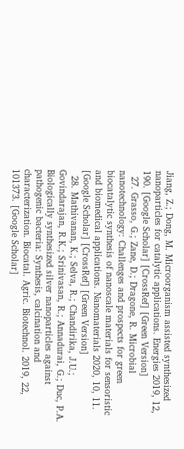Jiang, Z.; Dong, M. Microorganism assisted synthesized nanoparticles for catalytic applications. Energies 2019, 12, 190. [Google Scholar] [CrossRef] [Green Version]
  27. Grasso, G.; Zane, D.; Dragone, R. Microbial nanotechnology: Challenges and prospects for green biocatalytic synthesis of nanoscale materials for sensoristic and biomedical applications. Nanomaterials 2020, 10, 11. [Google Scholar] [CrossRef] [Green Version]
  28. Mathivanan, K.; Selva, R.; Chandirika, J.U.; Govindarajan, R.K.; Srinivasan, R.; Annadurai, G.; Duc, P.A. Biologically synthesized silver nanoparticles against pathogenic bacteria: Synthesis, calcination and characterization. Biocatal. Agric. Biotechnol. 2019, 22, 101373. [Google Scholar]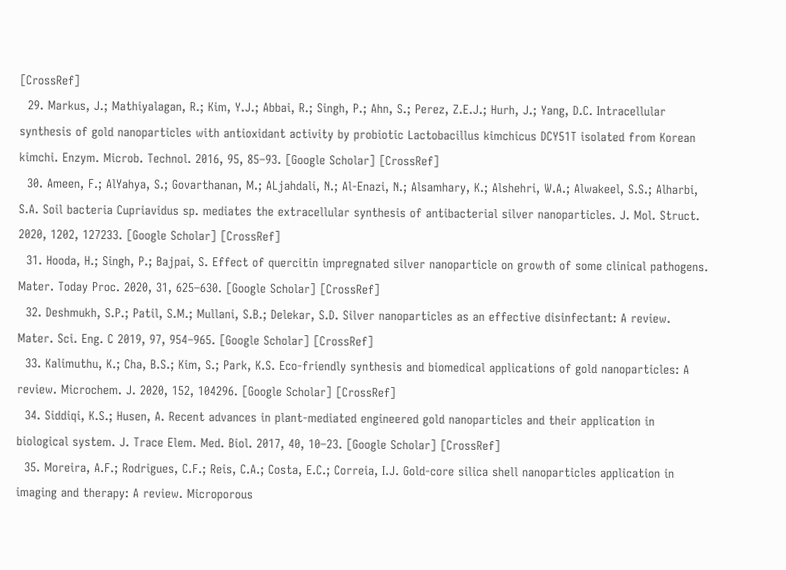[CrossRef]
  29. Markus, J.; Mathiyalagan, R.; Kim, Y.J.; Abbai, R.; Singh, P.; Ahn, S.; Perez, Z.E.J.; Hurh, J.; Yang, D.C. Intracellular synthesis of gold nanoparticles with antioxidant activity by probiotic Lactobacillus kimchicus DCY51T isolated from Korean kimchi. Enzym. Microb. Technol. 2016, 95, 85–93. [Google Scholar] [CrossRef]
  30. Ameen, F.; AlYahya, S.; Govarthanan, M.; ALjahdali, N.; Al-Enazi, N.; Alsamhary, K.; Alshehri, W.A.; Alwakeel, S.S.; Alharbi, S.A. Soil bacteria Cupriavidus sp. mediates the extracellular synthesis of antibacterial silver nanoparticles. J. Mol. Struct. 2020, 1202, 127233. [Google Scholar] [CrossRef]
  31. Hooda, H.; Singh, P.; Bajpai, S. Effect of quercitin impregnated silver nanoparticle on growth of some clinical pathogens. Mater. Today Proc. 2020, 31, 625–630. [Google Scholar] [CrossRef]
  32. Deshmukh, S.P.; Patil, S.M.; Mullani, S.B.; Delekar, S.D. Silver nanoparticles as an effective disinfectant: A review. Mater. Sci. Eng. C 2019, 97, 954–965. [Google Scholar] [CrossRef]
  33. Kalimuthu, K.; Cha, B.S.; Kim, S.; Park, K.S. Eco-friendly synthesis and biomedical applications of gold nanoparticles: A review. Microchem. J. 2020, 152, 104296. [Google Scholar] [CrossRef]
  34. Siddiqi, K.S.; Husen, A. Recent advances in plant-mediated engineered gold nanoparticles and their application in biological system. J. Trace Elem. Med. Biol. 2017, 40, 10–23. [Google Scholar] [CrossRef]
  35. Moreira, A.F.; Rodrigues, C.F.; Reis, C.A.; Costa, E.C.; Correia, I.J. Gold-core silica shell nanoparticles application in imaging and therapy: A review. Microporous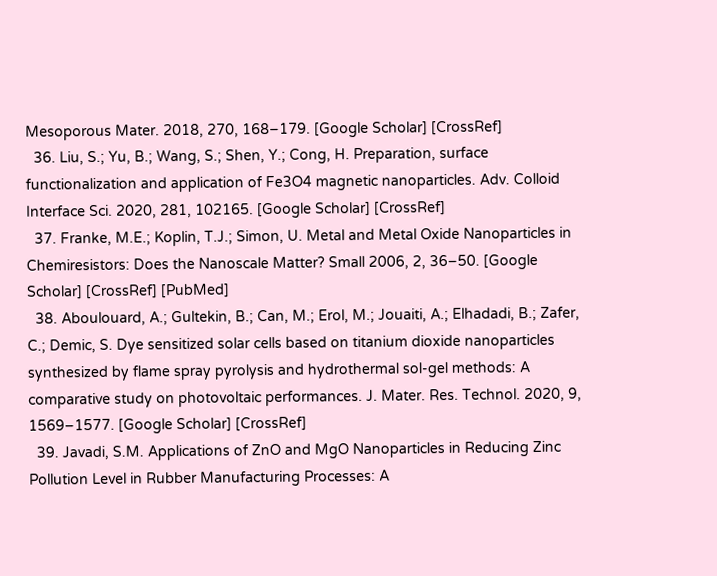Mesoporous Mater. 2018, 270, 168–179. [Google Scholar] [CrossRef]
  36. Liu, S.; Yu, B.; Wang, S.; Shen, Y.; Cong, H. Preparation, surface functionalization and application of Fe3O4 magnetic nanoparticles. Adv. Colloid Interface Sci. 2020, 281, 102165. [Google Scholar] [CrossRef]
  37. Franke, M.E.; Koplin, T.J.; Simon, U. Metal and Metal Oxide Nanoparticles in Chemiresistors: Does the Nanoscale Matter? Small 2006, 2, 36–50. [Google Scholar] [CrossRef] [PubMed]
  38. Aboulouard, A.; Gultekin, B.; Can, M.; Erol, M.; Jouaiti, A.; Elhadadi, B.; Zafer, C.; Demic, S. Dye sensitized solar cells based on titanium dioxide nanoparticles synthesized by flame spray pyrolysis and hydrothermal sol-gel methods: A comparative study on photovoltaic performances. J. Mater. Res. Technol. 2020, 9, 1569–1577. [Google Scholar] [CrossRef]
  39. Javadi, S.M. Applications of ZnO and MgO Nanoparticles in Reducing Zinc Pollution Level in Rubber Manufacturing Processes: A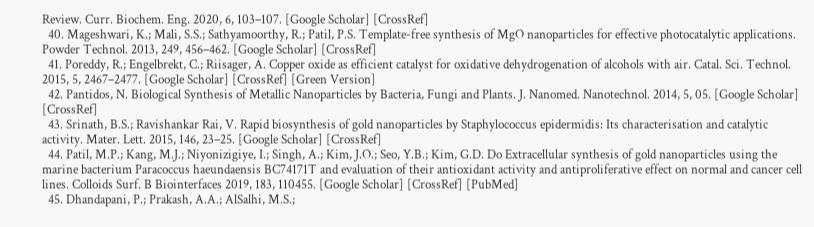Review. Curr. Biochem. Eng. 2020, 6, 103–107. [Google Scholar] [CrossRef]
  40. Mageshwari, K.; Mali, S.S.; Sathyamoorthy, R.; Patil, P.S. Template-free synthesis of MgO nanoparticles for effective photocatalytic applications. Powder Technol. 2013, 249, 456–462. [Google Scholar] [CrossRef]
  41. Poreddy, R.; Engelbrekt, C.; Riisager, A. Copper oxide as efficient catalyst for oxidative dehydrogenation of alcohols with air. Catal. Sci. Technol. 2015, 5, 2467–2477. [Google Scholar] [CrossRef] [Green Version]
  42. Pantidos, N. Biological Synthesis of Metallic Nanoparticles by Bacteria, Fungi and Plants. J. Nanomed. Nanotechnol. 2014, 5, 05. [Google Scholar] [CrossRef]
  43. Srinath, B.S.; Ravishankar Rai, V. Rapid biosynthesis of gold nanoparticles by Staphylococcus epidermidis: Its characterisation and catalytic activity. Mater. Lett. 2015, 146, 23–25. [Google Scholar] [CrossRef]
  44. Patil, M.P.; Kang, M.J.; Niyonizigiye, I.; Singh, A.; Kim, J.O.; Seo, Y.B.; Kim, G.D. Do Extracellular synthesis of gold nanoparticles using the marine bacterium Paracoccus haeundaensis BC74171T and evaluation of their antioxidant activity and antiproliferative effect on normal and cancer cell lines. Colloids Surf. B Biointerfaces 2019, 183, 110455. [Google Scholar] [CrossRef] [PubMed]
  45. Dhandapani, P.; Prakash, A.A.; AlSalhi, M.S.;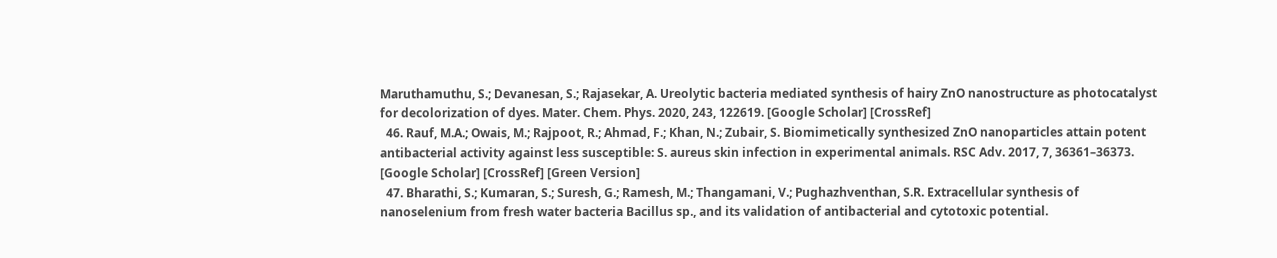Maruthamuthu, S.; Devanesan, S.; Rajasekar, A. Ureolytic bacteria mediated synthesis of hairy ZnO nanostructure as photocatalyst for decolorization of dyes. Mater. Chem. Phys. 2020, 243, 122619. [Google Scholar] [CrossRef]
  46. Rauf, M.A.; Owais, M.; Rajpoot, R.; Ahmad, F.; Khan, N.; Zubair, S. Biomimetically synthesized ZnO nanoparticles attain potent antibacterial activity against less susceptible: S. aureus skin infection in experimental animals. RSC Adv. 2017, 7, 36361–36373. [Google Scholar] [CrossRef] [Green Version]
  47. Bharathi, S.; Kumaran, S.; Suresh, G.; Ramesh, M.; Thangamani, V.; Pughazhventhan, S.R. Extracellular synthesis of nanoselenium from fresh water bacteria Bacillus sp., and its validation of antibacterial and cytotoxic potential.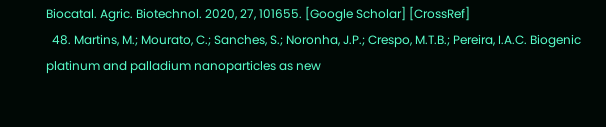Biocatal. Agric. Biotechnol. 2020, 27, 101655. [Google Scholar] [CrossRef]
  48. Martins, M.; Mourato, C.; Sanches, S.; Noronha, J.P.; Crespo, M.T.B.; Pereira, I.A.C. Biogenic platinum and palladium nanoparticles as new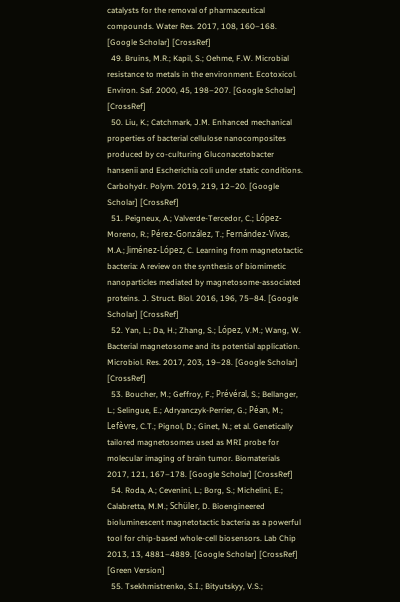catalysts for the removal of pharmaceutical compounds. Water Res. 2017, 108, 160–168. [Google Scholar] [CrossRef]
  49. Bruins, M.R.; Kapil, S.; Oehme, F.W. Microbial resistance to metals in the environment. Ecotoxicol. Environ. Saf. 2000, 45, 198–207. [Google Scholar] [CrossRef]
  50. Liu, K.; Catchmark, J.M. Enhanced mechanical properties of bacterial cellulose nanocomposites produced by co-culturing Gluconacetobacter hansenii and Escherichia coli under static conditions. Carbohydr. Polym. 2019, 219, 12–20. [Google Scholar] [CrossRef]
  51. Peigneux, A.; Valverde-Tercedor, C.; López-Moreno, R.; Pérez-González, T.; Fernández-Vivas, M.A.; Jiménez-López, C. Learning from magnetotactic bacteria: A review on the synthesis of biomimetic nanoparticles mediated by magnetosome-associated proteins. J. Struct. Biol. 2016, 196, 75–84. [Google Scholar] [CrossRef]
  52. Yan, L.; Da, H.; Zhang, S.; López, V.M.; Wang, W. Bacterial magnetosome and its potential application. Microbiol. Res. 2017, 203, 19–28. [Google Scholar] [CrossRef]
  53. Boucher, M.; Geffroy, F.; Prévéral, S.; Bellanger, L.; Selingue, E.; Adryanczyk-Perrier, G.; Péan, M.; Lefèvre, C.T.; Pignol, D.; Ginet, N.; et al. Genetically tailored magnetosomes used as MRI probe for molecular imaging of brain tumor. Biomaterials 2017, 121, 167–178. [Google Scholar] [CrossRef]
  54. Roda, A.; Cevenini, L.; Borg, S.; Michelini, E.; Calabretta, M.M.; Schüler, D. Bioengineered bioluminescent magnetotactic bacteria as a powerful tool for chip-based whole-cell biosensors. Lab Chip 2013, 13, 4881–4889. [Google Scholar] [CrossRef] [Green Version]
  55. Tsekhmistrenko, S.I.; Bityutskyy, V.S.;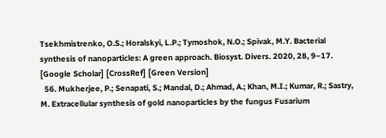Tsekhmistrenko, O.S.; Horalskyi, L.P.; Tymoshok, N.O.; Spivak, M.Y. Bacterial synthesis of nanoparticles: A green approach. Biosyst. Divers. 2020, 28, 9–17. [Google Scholar] [CrossRef] [Green Version]
  56. Mukherjee, P.; Senapati, S.; Mandal, D.; Ahmad, A.; Khan, M.I.; Kumar, R.; Sastry, M. Extracellular synthesis of gold nanoparticles by the fungus Fusarium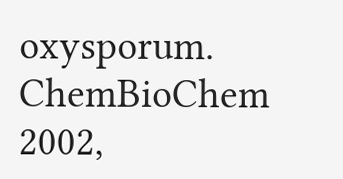oxysporum. ChemBioChem 2002,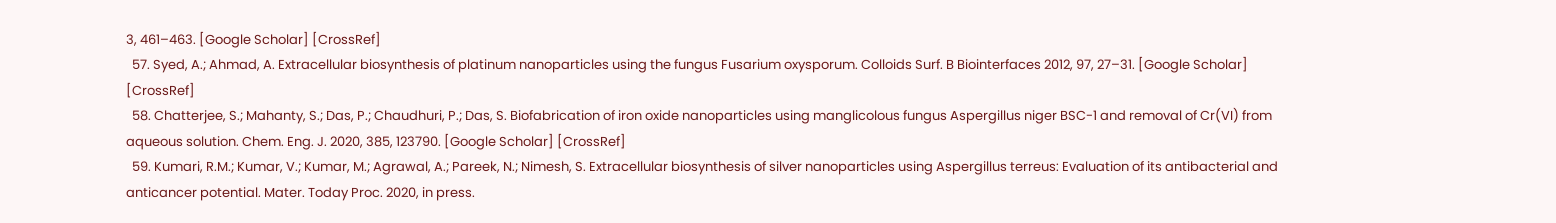3, 461–463. [Google Scholar] [CrossRef]
  57. Syed, A.; Ahmad, A. Extracellular biosynthesis of platinum nanoparticles using the fungus Fusarium oxysporum. Colloids Surf. B Biointerfaces 2012, 97, 27–31. [Google Scholar] [CrossRef]
  58. Chatterjee, S.; Mahanty, S.; Das, P.; Chaudhuri, P.; Das, S. Biofabrication of iron oxide nanoparticles using manglicolous fungus Aspergillus niger BSC-1 and removal of Cr(VI) from aqueous solution. Chem. Eng. J. 2020, 385, 123790. [Google Scholar] [CrossRef]
  59. Kumari, R.M.; Kumar, V.; Kumar, M.; Agrawal, A.; Pareek, N.; Nimesh, S. Extracellular biosynthesis of silver nanoparticles using Aspergillus terreus: Evaluation of its antibacterial and anticancer potential. Mater. Today Proc. 2020, in press.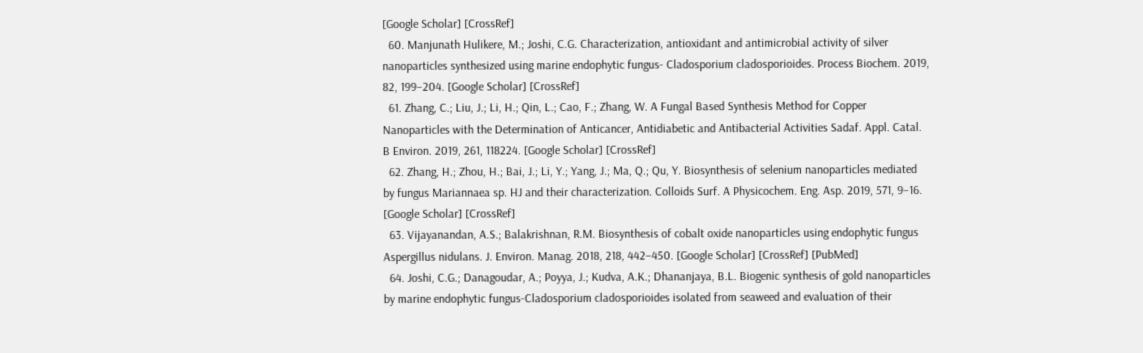[Google Scholar] [CrossRef]
  60. Manjunath Hulikere, M.; Joshi, C.G. Characterization, antioxidant and antimicrobial activity of silver nanoparticles synthesized using marine endophytic fungus- Cladosporium cladosporioides. Process Biochem. 2019, 82, 199–204. [Google Scholar] [CrossRef]
  61. Zhang, C.; Liu, J.; Li, H.; Qin, L.; Cao, F.; Zhang, W. A Fungal Based Synthesis Method for Copper Nanoparticles with the Determination of Anticancer, Antidiabetic and Antibacterial Activities Sadaf. Appl. Catal. B Environ. 2019, 261, 118224. [Google Scholar] [CrossRef]
  62. Zhang, H.; Zhou, H.; Bai, J.; Li, Y.; Yang, J.; Ma, Q.; Qu, Y. Biosynthesis of selenium nanoparticles mediated by fungus Mariannaea sp. HJ and their characterization. Colloids Surf. A Physicochem. Eng. Asp. 2019, 571, 9–16. [Google Scholar] [CrossRef]
  63. Vijayanandan, A.S.; Balakrishnan, R.M. Biosynthesis of cobalt oxide nanoparticles using endophytic fungus Aspergillus nidulans. J. Environ. Manag. 2018, 218, 442–450. [Google Scholar] [CrossRef] [PubMed]
  64. Joshi, C.G.; Danagoudar, A.; Poyya, J.; Kudva, A.K.; Dhananjaya, B.L. Biogenic synthesis of gold nanoparticles by marine endophytic fungus-Cladosporium cladosporioides isolated from seaweed and evaluation of their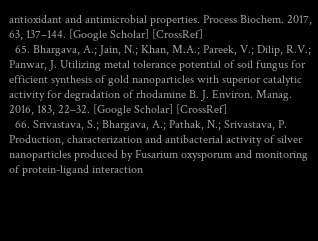antioxidant and antimicrobial properties. Process Biochem. 2017, 63, 137–144. [Google Scholar] [CrossRef]
  65. Bhargava, A.; Jain, N.; Khan, M.A.; Pareek, V.; Dilip, R.V.; Panwar, J. Utilizing metal tolerance potential of soil fungus for efficient synthesis of gold nanoparticles with superior catalytic activity for degradation of rhodamine B. J. Environ. Manag. 2016, 183, 22–32. [Google Scholar] [CrossRef]
  66. Srivastava, S.; Bhargava, A.; Pathak, N.; Srivastava, P. Production, characterization and antibacterial activity of silver nanoparticles produced by Fusarium oxysporum and monitoring of protein-ligand interaction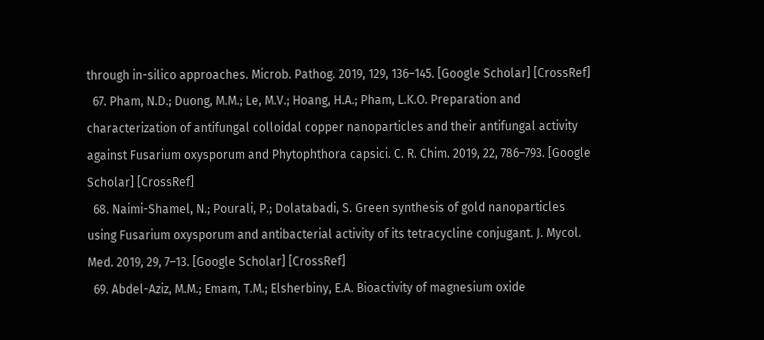through in-silico approaches. Microb. Pathog. 2019, 129, 136–145. [Google Scholar] [CrossRef]
  67. Pham, N.D.; Duong, M.M.; Le, M.V.; Hoang, H.A.; Pham, L.K.O. Preparation and characterization of antifungal colloidal copper nanoparticles and their antifungal activity against Fusarium oxysporum and Phytophthora capsici. C. R. Chim. 2019, 22, 786–793. [Google Scholar] [CrossRef]
  68. Naimi-Shamel, N.; Pourali, P.; Dolatabadi, S. Green synthesis of gold nanoparticles using Fusarium oxysporum and antibacterial activity of its tetracycline conjugant. J. Mycol. Med. 2019, 29, 7–13. [Google Scholar] [CrossRef]
  69. Abdel-Aziz, M.M.; Emam, T.M.; Elsherbiny, E.A. Bioactivity of magnesium oxide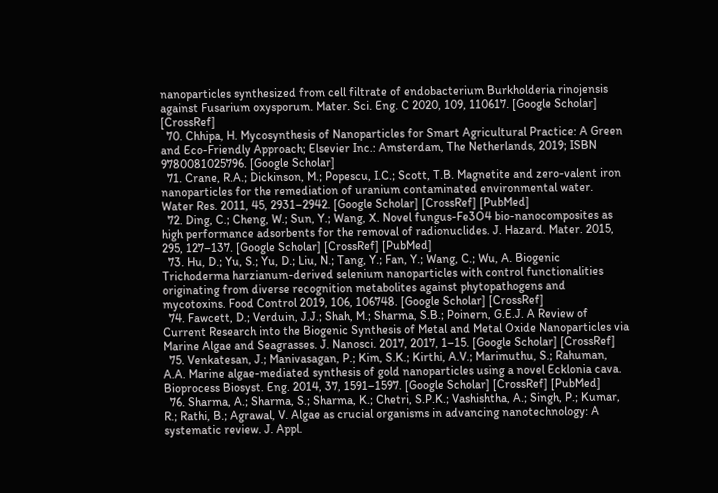nanoparticles synthesized from cell filtrate of endobacterium Burkholderia rinojensis against Fusarium oxysporum. Mater. Sci. Eng. C 2020, 109, 110617. [Google Scholar] [CrossRef]
  70. Chhipa, H. Mycosynthesis of Nanoparticles for Smart Agricultural Practice: A Green and Eco-Friendly Approach; Elsevier Inc.: Amsterdam, The Netherlands, 2019; ISBN 9780081025796. [Google Scholar]
  71. Crane, R.A.; Dickinson, M.; Popescu, I.C.; Scott, T.B. Magnetite and zero-valent iron nanoparticles for the remediation of uranium contaminated environmental water. Water Res. 2011, 45, 2931–2942. [Google Scholar] [CrossRef] [PubMed]
  72. Ding, C.; Cheng, W.; Sun, Y.; Wang, X. Novel fungus-Fe3O4 bio-nanocomposites as high performance adsorbents for the removal of radionuclides. J. Hazard. Mater. 2015, 295, 127–137. [Google Scholar] [CrossRef] [PubMed]
  73. Hu, D.; Yu, S.; Yu, D.; Liu, N.; Tang, Y.; Fan, Y.; Wang, C.; Wu, A. Biogenic Trichoderma harzianum-derived selenium nanoparticles with control functionalities originating from diverse recognition metabolites against phytopathogens and mycotoxins. Food Control 2019, 106, 106748. [Google Scholar] [CrossRef]
  74. Fawcett, D.; Verduin, J.J.; Shah, M.; Sharma, S.B.; Poinern, G.E.J. A Review of Current Research into the Biogenic Synthesis of Metal and Metal Oxide Nanoparticles via Marine Algae and Seagrasses. J. Nanosci. 2017, 2017, 1–15. [Google Scholar] [CrossRef]
  75. Venkatesan, J.; Manivasagan, P.; Kim, S.K.; Kirthi, A.V.; Marimuthu, S.; Rahuman, A.A. Marine algae-mediated synthesis of gold nanoparticles using a novel Ecklonia cava. Bioprocess Biosyst. Eng. 2014, 37, 1591–1597. [Google Scholar] [CrossRef] [PubMed]
  76. Sharma, A.; Sharma, S.; Sharma, K.; Chetri, S.P.K.; Vashishtha, A.; Singh, P.; Kumar, R.; Rathi, B.; Agrawal, V. Algae as crucial organisms in advancing nanotechnology: A systematic review. J. Appl.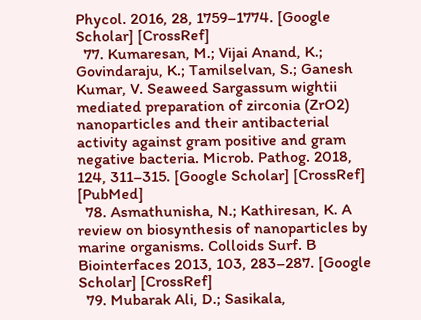Phycol. 2016, 28, 1759–1774. [Google Scholar] [CrossRef]
  77. Kumaresan, M.; Vijai Anand, K.; Govindaraju, K.; Tamilselvan, S.; Ganesh Kumar, V. Seaweed Sargassum wightii mediated preparation of zirconia (ZrO2) nanoparticles and their antibacterial activity against gram positive and gram negative bacteria. Microb. Pathog. 2018, 124, 311–315. [Google Scholar] [CrossRef] [PubMed]
  78. Asmathunisha, N.; Kathiresan, K. A review on biosynthesis of nanoparticles by marine organisms. Colloids Surf. B Biointerfaces 2013, 103, 283–287. [Google Scholar] [CrossRef]
  79. Mubarak Ali, D.; Sasikala,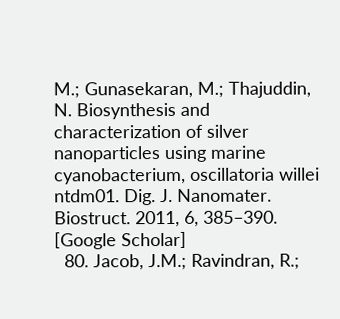M.; Gunasekaran, M.; Thajuddin, N. Biosynthesis and characterization of silver nanoparticles using marine cyanobacterium, oscillatoria willei ntdm01. Dig. J. Nanomater. Biostruct. 2011, 6, 385–390. [Google Scholar]
  80. Jacob, J.M.; Ravindran, R.;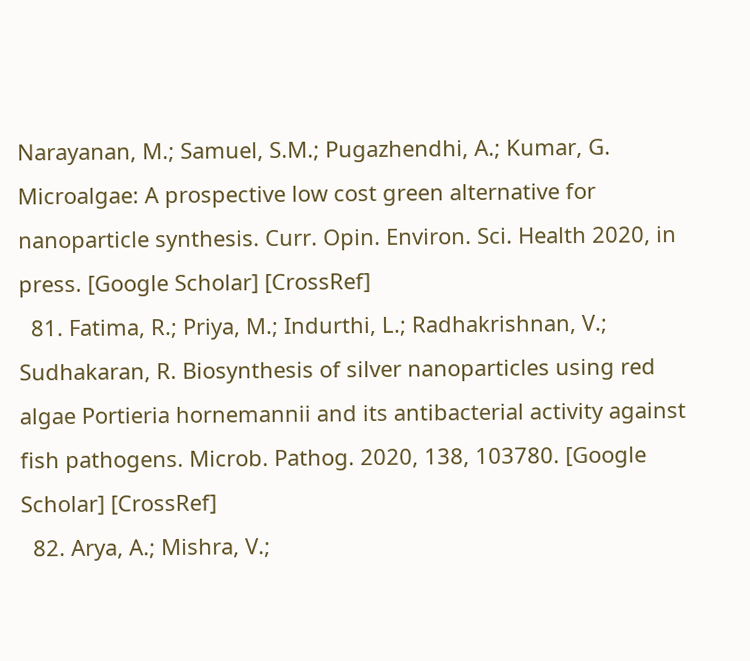Narayanan, M.; Samuel, S.M.; Pugazhendhi, A.; Kumar, G. Microalgae: A prospective low cost green alternative for nanoparticle synthesis. Curr. Opin. Environ. Sci. Health 2020, in press. [Google Scholar] [CrossRef]
  81. Fatima, R.; Priya, M.; Indurthi, L.; Radhakrishnan, V.; Sudhakaran, R. Biosynthesis of silver nanoparticles using red algae Portieria hornemannii and its antibacterial activity against fish pathogens. Microb. Pathog. 2020, 138, 103780. [Google Scholar] [CrossRef]
  82. Arya, A.; Mishra, V.;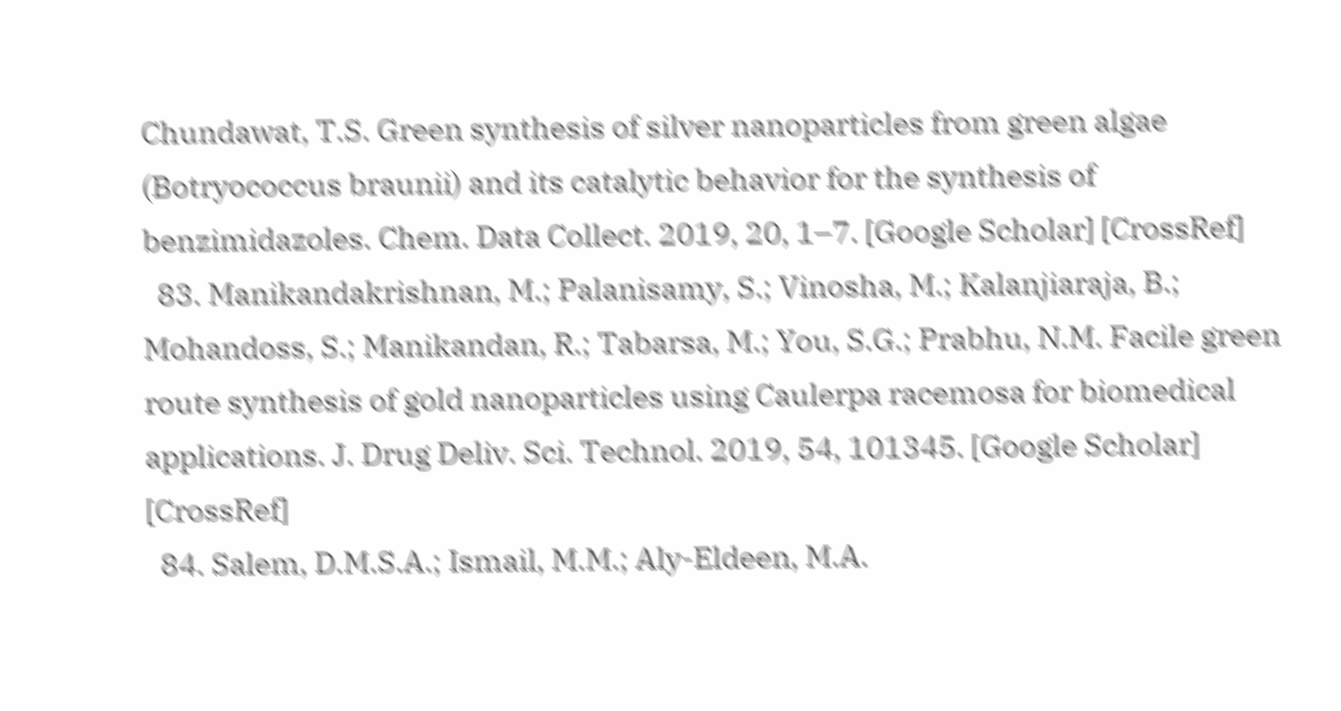Chundawat, T.S. Green synthesis of silver nanoparticles from green algae (Botryococcus braunii) and its catalytic behavior for the synthesis of benzimidazoles. Chem. Data Collect. 2019, 20, 1–7. [Google Scholar] [CrossRef]
  83. Manikandakrishnan, M.; Palanisamy, S.; Vinosha, M.; Kalanjiaraja, B.; Mohandoss, S.; Manikandan, R.; Tabarsa, M.; You, S.G.; Prabhu, N.M. Facile green route synthesis of gold nanoparticles using Caulerpa racemosa for biomedical applications. J. Drug Deliv. Sci. Technol. 2019, 54, 101345. [Google Scholar] [CrossRef]
  84. Salem, D.M.S.A.; Ismail, M.M.; Aly-Eldeen, M.A.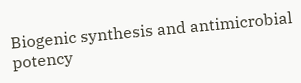Biogenic synthesis and antimicrobial potency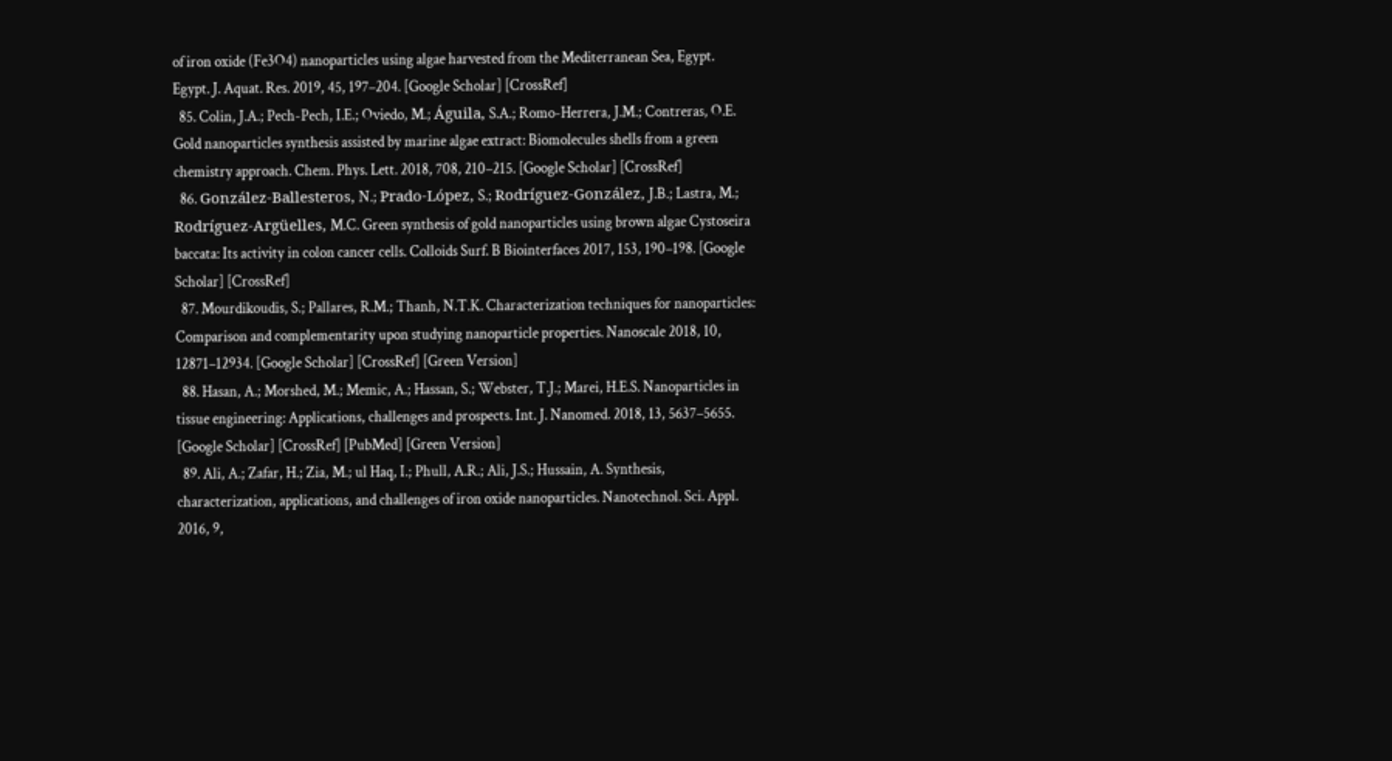of iron oxide (Fe3O4) nanoparticles using algae harvested from the Mediterranean Sea, Egypt. Egypt. J. Aquat. Res. 2019, 45, 197–204. [Google Scholar] [CrossRef]
  85. Colin, J.A.; Pech-Pech, I.E.; Oviedo, M.; Águila, S.A.; Romo-Herrera, J.M.; Contreras, O.E. Gold nanoparticles synthesis assisted by marine algae extract: Biomolecules shells from a green chemistry approach. Chem. Phys. Lett. 2018, 708, 210–215. [Google Scholar] [CrossRef]
  86. González-Ballesteros, N.; Prado-López, S.; Rodríguez-González, J.B.; Lastra, M.; Rodríguez-Argüelles, M.C. Green synthesis of gold nanoparticles using brown algae Cystoseira baccata: Its activity in colon cancer cells. Colloids Surf. B Biointerfaces 2017, 153, 190–198. [Google Scholar] [CrossRef]
  87. Mourdikoudis, S.; Pallares, R.M.; Thanh, N.T.K. Characterization techniques for nanoparticles: Comparison and complementarity upon studying nanoparticle properties. Nanoscale 2018, 10, 12871–12934. [Google Scholar] [CrossRef] [Green Version]
  88. Hasan, A.; Morshed, M.; Memic, A.; Hassan, S.; Webster, T.J.; Marei, H.E.S. Nanoparticles in tissue engineering: Applications, challenges and prospects. Int. J. Nanomed. 2018, 13, 5637–5655. [Google Scholar] [CrossRef] [PubMed] [Green Version]
  89. Ali, A.; Zafar, H.; Zia, M.; ul Haq, I.; Phull, A.R.; Ali, J.S.; Hussain, A. Synthesis, characterization, applications, and challenges of iron oxide nanoparticles. Nanotechnol. Sci. Appl. 2016, 9,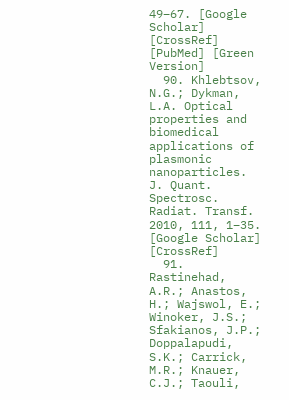49–67. [Google Scholar] [CrossRef] [PubMed] [Green Version]
  90. Khlebtsov, N.G.; Dykman, L.A. Optical properties and biomedical applications of plasmonic nanoparticles. J. Quant. Spectrosc. Radiat. Transf. 2010, 111, 1–35. [Google Scholar] [CrossRef]
  91. Rastinehad, A.R.; Anastos, H.; Wajswol, E.; Winoker, J.S.; Sfakianos, J.P.; Doppalapudi, S.K.; Carrick, M.R.; Knauer, C.J.; Taouli,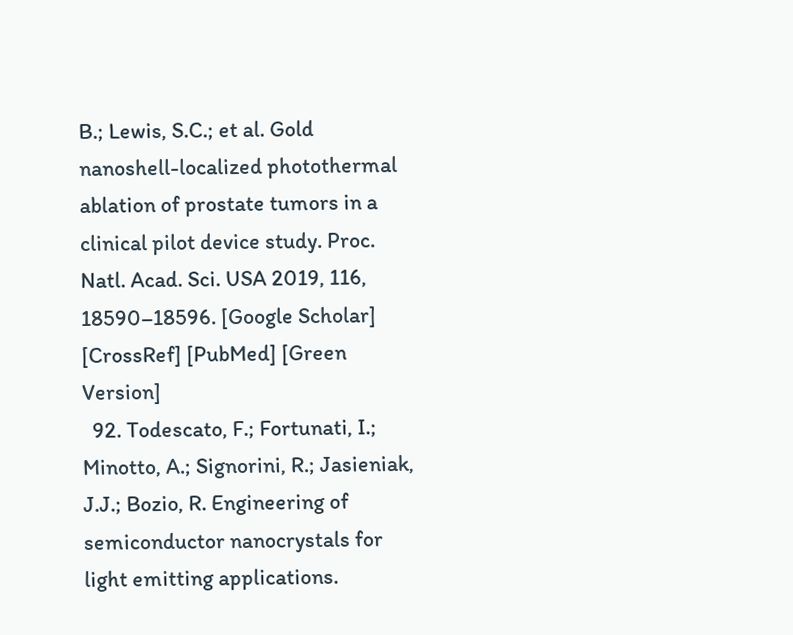B.; Lewis, S.C.; et al. Gold nanoshell-localized photothermal ablation of prostate tumors in a clinical pilot device study. Proc. Natl. Acad. Sci. USA 2019, 116, 18590–18596. [Google Scholar] [CrossRef] [PubMed] [Green Version]
  92. Todescato, F.; Fortunati, I.; Minotto, A.; Signorini, R.; Jasieniak, J.J.; Bozio, R. Engineering of semiconductor nanocrystals for light emitting applications.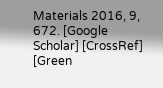Materials 2016, 9, 672. [Google Scholar] [CrossRef] [Green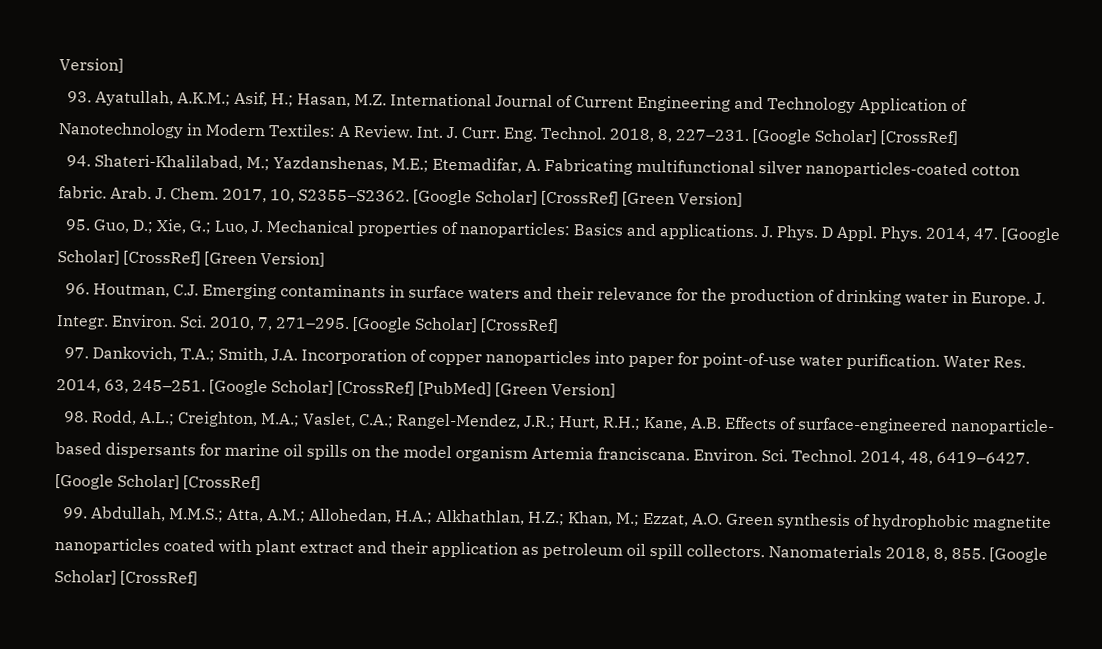Version]
  93. Ayatullah, A.K.M.; Asif, H.; Hasan, M.Z. International Journal of Current Engineering and Technology Application of Nanotechnology in Modern Textiles: A Review. Int. J. Curr. Eng. Technol. 2018, 8, 227–231. [Google Scholar] [CrossRef]
  94. Shateri-Khalilabad, M.; Yazdanshenas, M.E.; Etemadifar, A. Fabricating multifunctional silver nanoparticles-coated cotton fabric. Arab. J. Chem. 2017, 10, S2355–S2362. [Google Scholar] [CrossRef] [Green Version]
  95. Guo, D.; Xie, G.; Luo, J. Mechanical properties of nanoparticles: Basics and applications. J. Phys. D Appl. Phys. 2014, 47. [Google Scholar] [CrossRef] [Green Version]
  96. Houtman, C.J. Emerging contaminants in surface waters and their relevance for the production of drinking water in Europe. J. Integr. Environ. Sci. 2010, 7, 271–295. [Google Scholar] [CrossRef]
  97. Dankovich, T.A.; Smith, J.A. Incorporation of copper nanoparticles into paper for point-of-use water purification. Water Res. 2014, 63, 245–251. [Google Scholar] [CrossRef] [PubMed] [Green Version]
  98. Rodd, A.L.; Creighton, M.A.; Vaslet, C.A.; Rangel-Mendez, J.R.; Hurt, R.H.; Kane, A.B. Effects of surface-engineered nanoparticle-based dispersants for marine oil spills on the model organism Artemia franciscana. Environ. Sci. Technol. 2014, 48, 6419–6427. [Google Scholar] [CrossRef]
  99. Abdullah, M.M.S.; Atta, A.M.; Allohedan, H.A.; Alkhathlan, H.Z.; Khan, M.; Ezzat, A.O. Green synthesis of hydrophobic magnetite nanoparticles coated with plant extract and their application as petroleum oil spill collectors. Nanomaterials 2018, 8, 855. [Google Scholar] [CrossRef]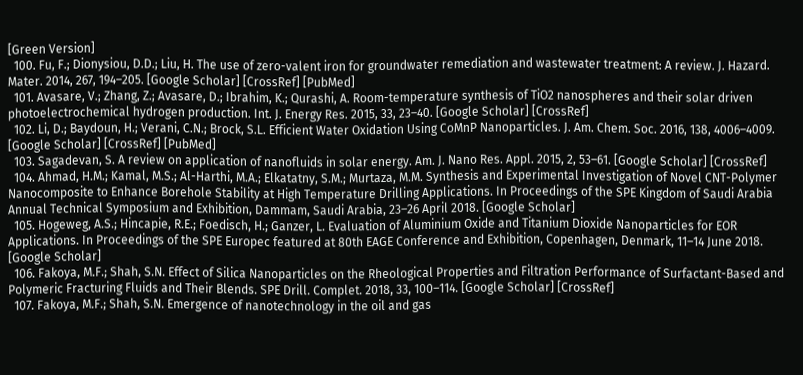[Green Version]
  100. Fu, F.; Dionysiou, D.D.; Liu, H. The use of zero-valent iron for groundwater remediation and wastewater treatment: A review. J. Hazard. Mater. 2014, 267, 194–205. [Google Scholar] [CrossRef] [PubMed]
  101. Avasare, V.; Zhang, Z.; Avasare, D.; Ibrahim, K.; Qurashi, A. Room-temperature synthesis of TiO2 nanospheres and their solar driven photoelectrochemical hydrogen production. Int. J. Energy Res. 2015, 33, 23–40. [Google Scholar] [CrossRef]
  102. Li, D.; Baydoun, H.; Verani, C.N.; Brock, S.L. Efficient Water Oxidation Using CoMnP Nanoparticles. J. Am. Chem. Soc. 2016, 138, 4006–4009. [Google Scholar] [CrossRef] [PubMed]
  103. Sagadevan, S. A review on application of nanofluids in solar energy. Am. J. Nano Res. Appl. 2015, 2, 53–61. [Google Scholar] [CrossRef]
  104. Ahmad, H.M.; Kamal, M.S.; Al-Harthi, M.A.; Elkatatny, S.M.; Murtaza, M.M. Synthesis and Experimental Investigation of Novel CNT-Polymer Nanocomposite to Enhance Borehole Stability at High Temperature Drilling Applications. In Proceedings of the SPE Kingdom of Saudi Arabia Annual Technical Symposium and Exhibition, Dammam, Saudi Arabia, 23–26 April 2018. [Google Scholar]
  105. Hogeweg, A.S.; Hincapie, R.E.; Foedisch, H.; Ganzer, L. Evaluation of Aluminium Oxide and Titanium Dioxide Nanoparticles for EOR Applications. In Proceedings of the SPE Europec featured at 80th EAGE Conference and Exhibition, Copenhagen, Denmark, 11–14 June 2018. [Google Scholar]
  106. Fakoya, M.F.; Shah, S.N. Effect of Silica Nanoparticles on the Rheological Properties and Filtration Performance of Surfactant-Based and Polymeric Fracturing Fluids and Their Blends. SPE Drill. Complet. 2018, 33, 100–114. [Google Scholar] [CrossRef]
  107. Fakoya, M.F.; Shah, S.N. Emergence of nanotechnology in the oil and gas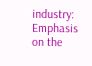industry: Emphasis on the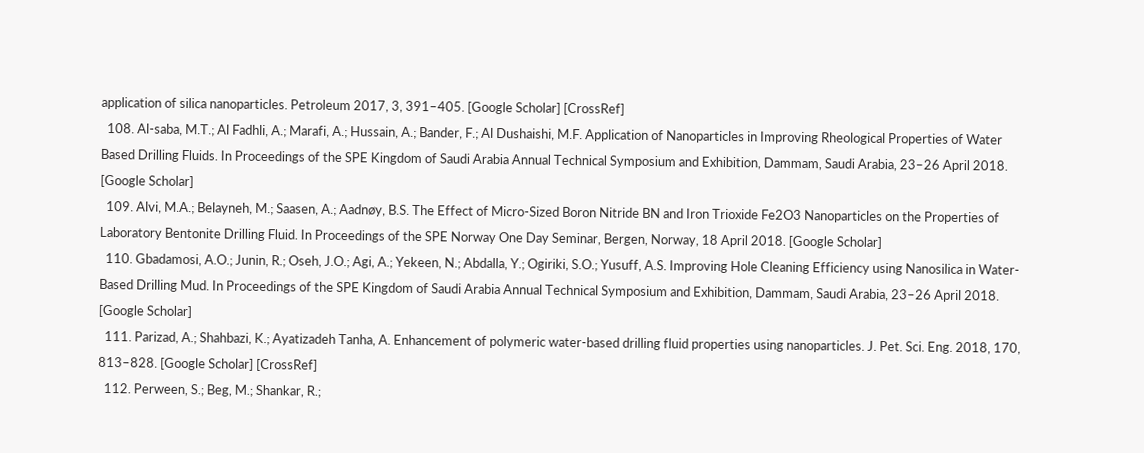application of silica nanoparticles. Petroleum 2017, 3, 391–405. [Google Scholar] [CrossRef]
  108. Al-saba, M.T.; Al Fadhli, A.; Marafi, A.; Hussain, A.; Bander, F.; Al Dushaishi, M.F. Application of Nanoparticles in Improving Rheological Properties of Water Based Drilling Fluids. In Proceedings of the SPE Kingdom of Saudi Arabia Annual Technical Symposium and Exhibition, Dammam, Saudi Arabia, 23–26 April 2018. [Google Scholar]
  109. Alvi, M.A.; Belayneh, M.; Saasen, A.; Aadnøy, B.S. The Effect of Micro-Sized Boron Nitride BN and Iron Trioxide Fe2O3 Nanoparticles on the Properties of Laboratory Bentonite Drilling Fluid. In Proceedings of the SPE Norway One Day Seminar, Bergen, Norway, 18 April 2018. [Google Scholar]
  110. Gbadamosi, A.O.; Junin, R.; Oseh, J.O.; Agi, A.; Yekeen, N.; Abdalla, Y.; Ogiriki, S.O.; Yusuff, A.S. Improving Hole Cleaning Efficiency using Nanosilica in Water-Based Drilling Mud. In Proceedings of the SPE Kingdom of Saudi Arabia Annual Technical Symposium and Exhibition, Dammam, Saudi Arabia, 23–26 April 2018. [Google Scholar]
  111. Parizad, A.; Shahbazi, K.; Ayatizadeh Tanha, A. Enhancement of polymeric water-based drilling fluid properties using nanoparticles. J. Pet. Sci. Eng. 2018, 170, 813–828. [Google Scholar] [CrossRef]
  112. Perween, S.; Beg, M.; Shankar, R.;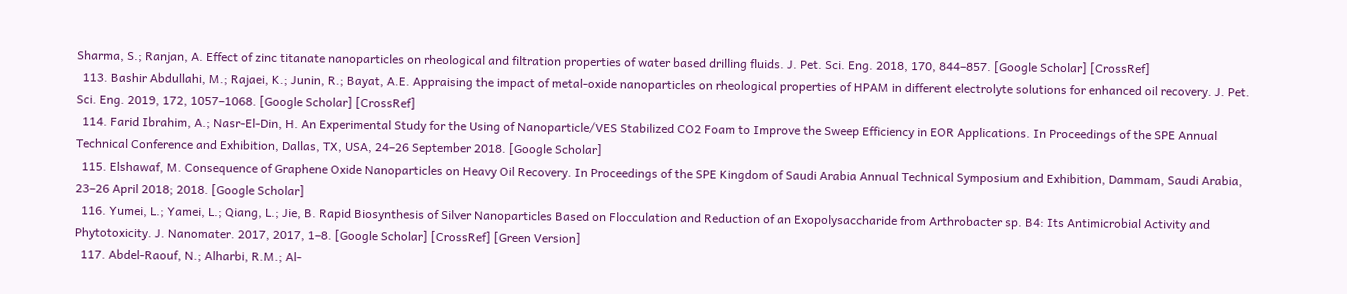Sharma, S.; Ranjan, A. Effect of zinc titanate nanoparticles on rheological and filtration properties of water based drilling fluids. J. Pet. Sci. Eng. 2018, 170, 844–857. [Google Scholar] [CrossRef]
  113. Bashir Abdullahi, M.; Rajaei, K.; Junin, R.; Bayat, A.E. Appraising the impact of metal-oxide nanoparticles on rheological properties of HPAM in different electrolyte solutions for enhanced oil recovery. J. Pet. Sci. Eng. 2019, 172, 1057–1068. [Google Scholar] [CrossRef]
  114. Farid Ibrahim, A.; Nasr-El-Din, H. An Experimental Study for the Using of Nanoparticle/VES Stabilized CO2 Foam to Improve the Sweep Efficiency in EOR Applications. In Proceedings of the SPE Annual Technical Conference and Exhibition, Dallas, TX, USA, 24–26 September 2018. [Google Scholar]
  115. Elshawaf, M. Consequence of Graphene Oxide Nanoparticles on Heavy Oil Recovery. In Proceedings of the SPE Kingdom of Saudi Arabia Annual Technical Symposium and Exhibition, Dammam, Saudi Arabia, 23–26 April 2018; 2018. [Google Scholar]
  116. Yumei, L.; Yamei, L.; Qiang, L.; Jie, B. Rapid Biosynthesis of Silver Nanoparticles Based on Flocculation and Reduction of an Exopolysaccharide from Arthrobacter sp. B4: Its Antimicrobial Activity and Phytotoxicity. J. Nanomater. 2017, 2017, 1–8. [Google Scholar] [CrossRef] [Green Version]
  117. Abdel-Raouf, N.; Alharbi, R.M.; Al-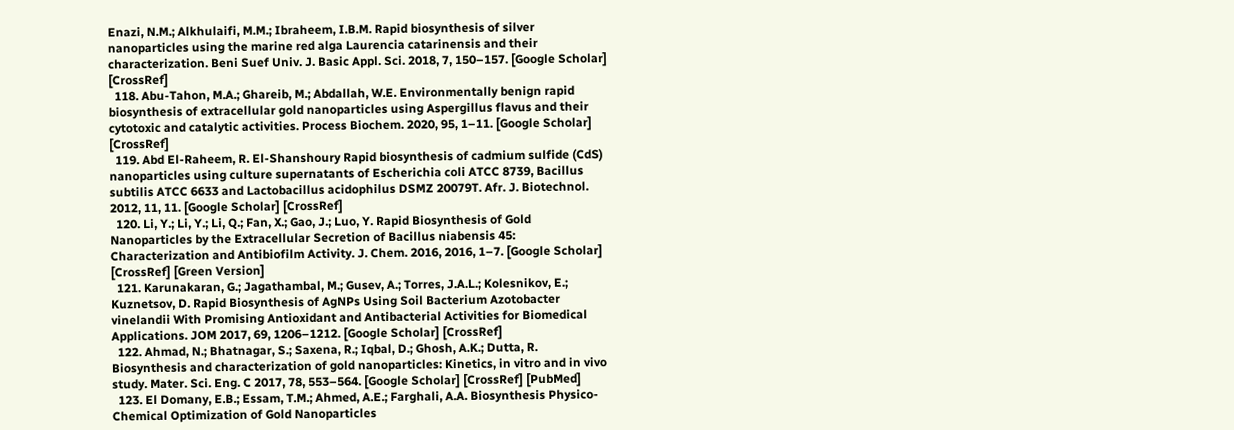Enazi, N.M.; Alkhulaifi, M.M.; Ibraheem, I.B.M. Rapid biosynthesis of silver nanoparticles using the marine red alga Laurencia catarinensis and their characterization. Beni Suef Univ. J. Basic Appl. Sci. 2018, 7, 150–157. [Google Scholar] [CrossRef]
  118. Abu-Tahon, M.A.; Ghareib, M.; Abdallah, W.E. Environmentally benign rapid biosynthesis of extracellular gold nanoparticles using Aspergillus flavus and their cytotoxic and catalytic activities. Process Biochem. 2020, 95, 1–11. [Google Scholar] [CrossRef]
  119. Abd El-Raheem, R. El-Shanshoury Rapid biosynthesis of cadmium sulfide (CdS) nanoparticles using culture supernatants of Escherichia coli ATCC 8739, Bacillus subtilis ATCC 6633 and Lactobacillus acidophilus DSMZ 20079T. Afr. J. Biotechnol. 2012, 11, 11. [Google Scholar] [CrossRef]
  120. Li, Y.; Li, Y.; Li, Q.; Fan, X.; Gao, J.; Luo, Y. Rapid Biosynthesis of Gold Nanoparticles by the Extracellular Secretion of Bacillus niabensis 45: Characterization and Antibiofilm Activity. J. Chem. 2016, 2016, 1–7. [Google Scholar] [CrossRef] [Green Version]
  121. Karunakaran, G.; Jagathambal, M.; Gusev, A.; Torres, J.A.L.; Kolesnikov, E.; Kuznetsov, D. Rapid Biosynthesis of AgNPs Using Soil Bacterium Azotobacter vinelandii With Promising Antioxidant and Antibacterial Activities for Biomedical Applications. JOM 2017, 69, 1206–1212. [Google Scholar] [CrossRef]
  122. Ahmad, N.; Bhatnagar, S.; Saxena, R.; Iqbal, D.; Ghosh, A.K.; Dutta, R. Biosynthesis and characterization of gold nanoparticles: Kinetics, in vitro and in vivo study. Mater. Sci. Eng. C 2017, 78, 553–564. [Google Scholar] [CrossRef] [PubMed]
  123. El Domany, E.B.; Essam, T.M.; Ahmed, A.E.; Farghali, A.A. Biosynthesis Physico-Chemical Optimization of Gold Nanoparticles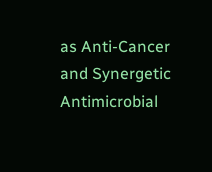as Anti-Cancer and Synergetic Antimicrobial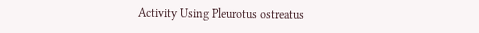Activity Using Pleurotus ostreatus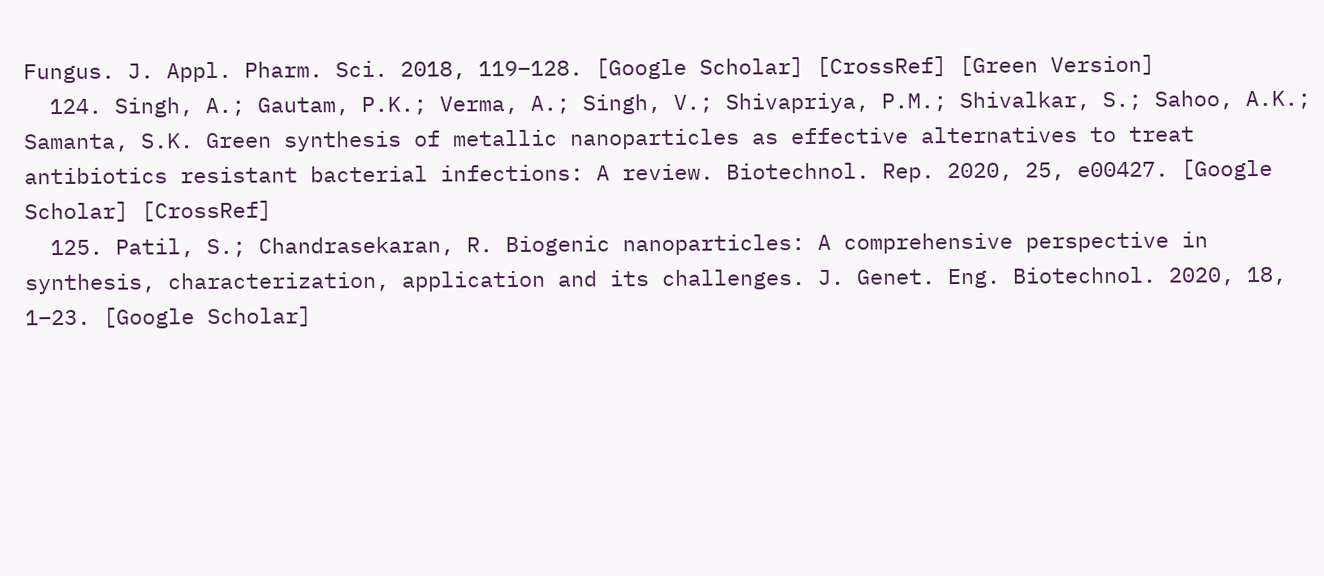Fungus. J. Appl. Pharm. Sci. 2018, 119–128. [Google Scholar] [CrossRef] [Green Version]
  124. Singh, A.; Gautam, P.K.; Verma, A.; Singh, V.; Shivapriya, P.M.; Shivalkar, S.; Sahoo, A.K.; Samanta, S.K. Green synthesis of metallic nanoparticles as effective alternatives to treat antibiotics resistant bacterial infections: A review. Biotechnol. Rep. 2020, 25, e00427. [Google Scholar] [CrossRef]
  125. Patil, S.; Chandrasekaran, R. Biogenic nanoparticles: A comprehensive perspective in synthesis, characterization, application and its challenges. J. Genet. Eng. Biotechnol. 2020, 18, 1–23. [Google Scholar]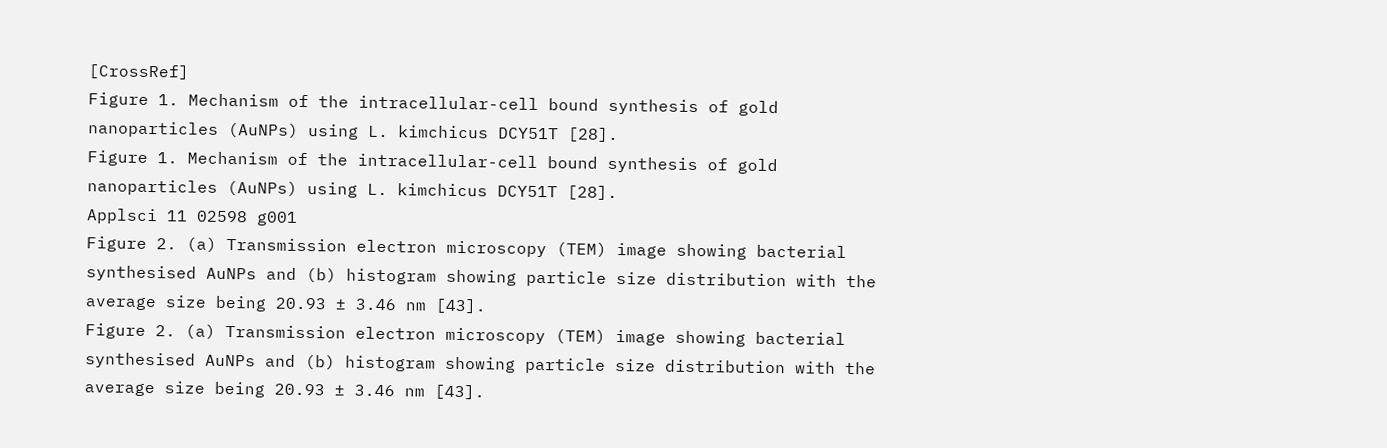[CrossRef]
Figure 1. Mechanism of the intracellular-cell bound synthesis of gold nanoparticles (AuNPs) using L. kimchicus DCY51T [28].
Figure 1. Mechanism of the intracellular-cell bound synthesis of gold nanoparticles (AuNPs) using L. kimchicus DCY51T [28].
Applsci 11 02598 g001
Figure 2. (a) Transmission electron microscopy (TEM) image showing bacterial synthesised AuNPs and (b) histogram showing particle size distribution with the average size being 20.93 ± 3.46 nm [43].
Figure 2. (a) Transmission electron microscopy (TEM) image showing bacterial synthesised AuNPs and (b) histogram showing particle size distribution with the average size being 20.93 ± 3.46 nm [43].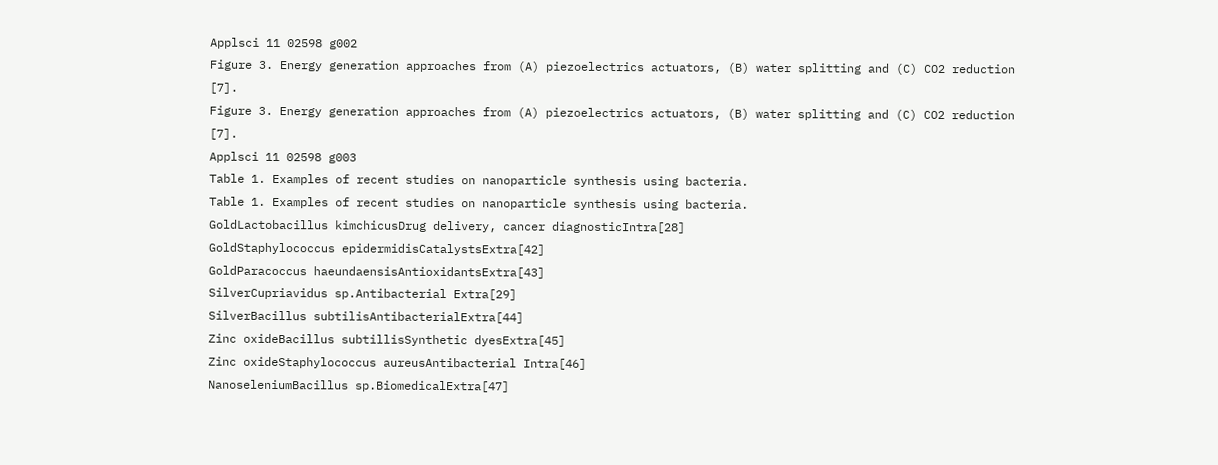Applsci 11 02598 g002
Figure 3. Energy generation approaches from (A) piezoelectrics actuators, (B) water splitting and (C) CO2 reduction [7].
Figure 3. Energy generation approaches from (A) piezoelectrics actuators, (B) water splitting and (C) CO2 reduction [7].
Applsci 11 02598 g003
Table 1. Examples of recent studies on nanoparticle synthesis using bacteria.
Table 1. Examples of recent studies on nanoparticle synthesis using bacteria.
GoldLactobacillus kimchicusDrug delivery, cancer diagnosticIntra[28]
GoldStaphylococcus epidermidisCatalystsExtra[42]
GoldParacoccus haeundaensisAntioxidantsExtra[43]
SilverCupriavidus sp.Antibacterial Extra[29]
SilverBacillus subtilisAntibacterialExtra[44]
Zinc oxideBacillus subtillisSynthetic dyesExtra[45]
Zinc oxideStaphylococcus aureusAntibacterial Intra[46]
NanoseleniumBacillus sp.BiomedicalExtra[47]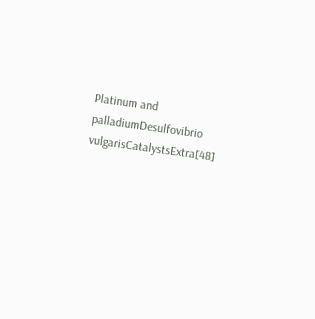Platinum and palladiumDesulfovibrio vulgarisCatalystsExtra[48]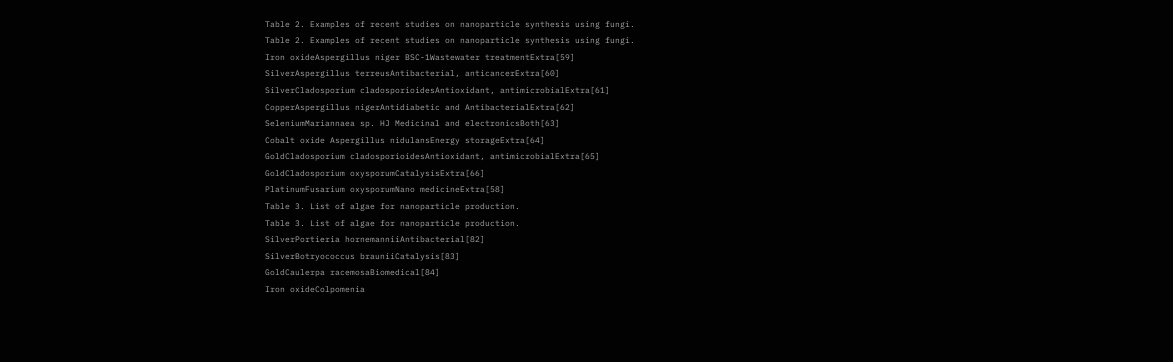Table 2. Examples of recent studies on nanoparticle synthesis using fungi.
Table 2. Examples of recent studies on nanoparticle synthesis using fungi.
Iron oxideAspergillus niger BSC-1Wastewater treatmentExtra[59]
SilverAspergillus terreusAntibacterial, anticancerExtra[60]
SilverCladosporium cladosporioidesAntioxidant, antimicrobialExtra[61]
CopperAspergillus nigerAntidiabetic and AntibacterialExtra[62]
SeleniumMariannaea sp. HJ Medicinal and electronicsBoth[63]
Cobalt oxide Aspergillus nidulansEnergy storageExtra[64]
GoldCladosporium cladosporioidesAntioxidant, antimicrobialExtra[65]
GoldCladosporium oxysporumCatalysisExtra[66]
PlatinumFusarium oxysporumNano medicineExtra[58]
Table 3. List of algae for nanoparticle production.
Table 3. List of algae for nanoparticle production.
SilverPortieria hornemanniiAntibacterial[82]
SilverBotryococcus brauniiCatalysis[83]
GoldCaulerpa racemosaBiomedical[84]
Iron oxideColpomenia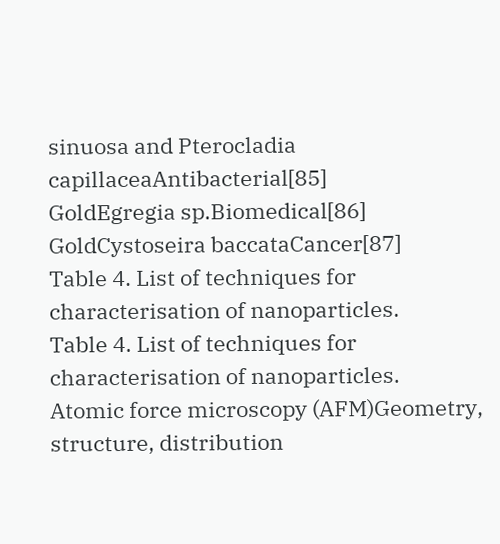sinuosa and Pterocladia capillaceaAntibacterial[85]
GoldEgregia sp.Biomedical[86]
GoldCystoseira baccataCancer[87]
Table 4. List of techniques for characterisation of nanoparticles.
Table 4. List of techniques for characterisation of nanoparticles.
Atomic force microscopy (AFM)Geometry, structure, distribution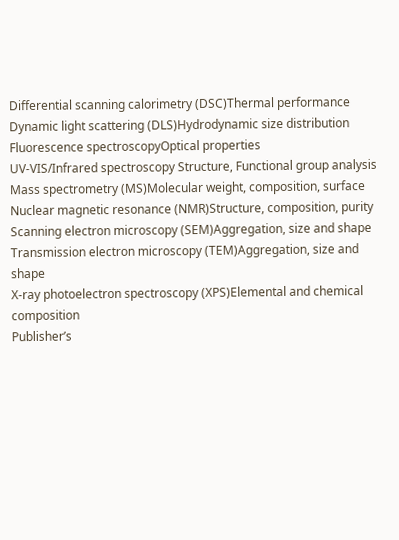Differential scanning calorimetry (DSC)Thermal performance
Dynamic light scattering (DLS)Hydrodynamic size distribution
Fluorescence spectroscopyOptical properties
UV-VIS/Infrared spectroscopy Structure, Functional group analysis
Mass spectrometry (MS)Molecular weight, composition, surface
Nuclear magnetic resonance (NMR)Structure, composition, purity
Scanning electron microscopy (SEM)Aggregation, size and shape
Transmission electron microscopy (TEM)Aggregation, size and shape
X-ray photoelectron spectroscopy (XPS)Elemental and chemical composition
Publisher’s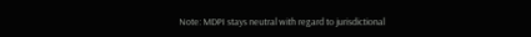Note: MDPI stays neutral with regard to jurisdictional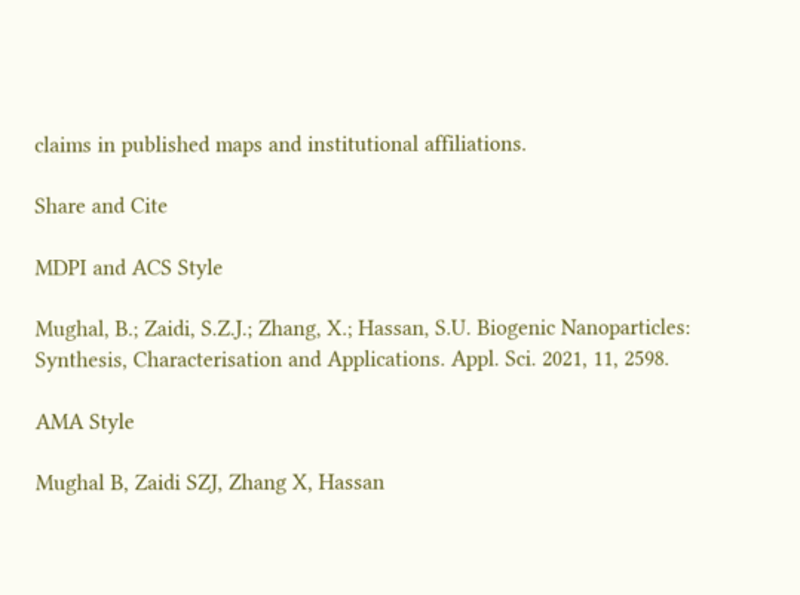claims in published maps and institutional affiliations.

Share and Cite

MDPI and ACS Style

Mughal, B.; Zaidi, S.Z.J.; Zhang, X.; Hassan, S.U. Biogenic Nanoparticles: Synthesis, Characterisation and Applications. Appl. Sci. 2021, 11, 2598.

AMA Style

Mughal B, Zaidi SZJ, Zhang X, Hassan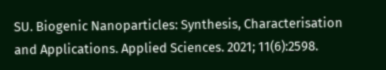SU. Biogenic Nanoparticles: Synthesis, Characterisation and Applications. Applied Sciences. 2021; 11(6):2598.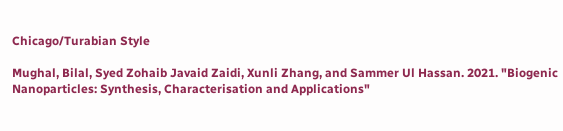Chicago/Turabian Style

Mughal, Bilal, Syed Zohaib Javaid Zaidi, Xunli Zhang, and Sammer Ul Hassan. 2021. "Biogenic Nanoparticles: Synthesis, Characterisation and Applications"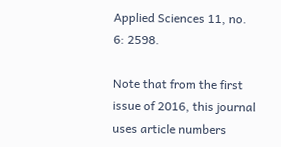Applied Sciences 11, no. 6: 2598.

Note that from the first issue of 2016, this journal uses article numbers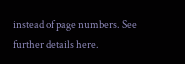instead of page numbers. See further details here.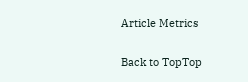Article Metrics

Back to TopTop